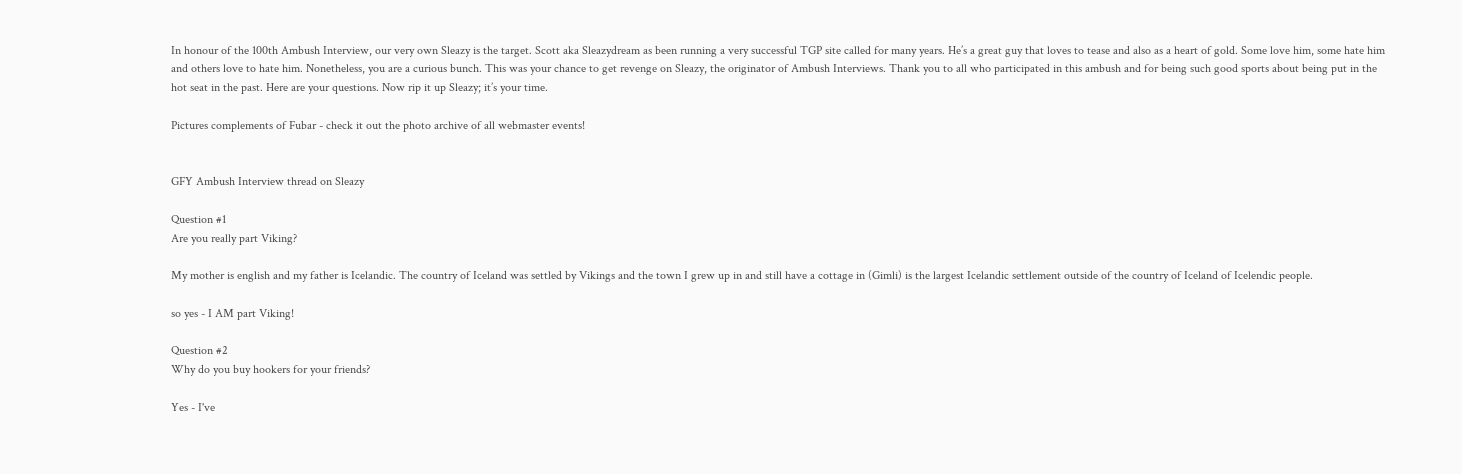In honour of the 100th Ambush Interview, our very own Sleazy is the target. Scott aka Sleazydream as been running a very successful TGP site called for many years. He’s a great guy that loves to tease and also as a heart of gold. Some love him, some hate him and others love to hate him. Nonetheless, you are a curious bunch. This was your chance to get revenge on Sleazy, the originator of Ambush Interviews. Thank you to all who participated in this ambush and for being such good sports about being put in the hot seat in the past. Here are your questions. Now rip it up Sleazy; it’s your time.

Pictures complements of Fubar - check it out the photo archive of all webmaster events!


GFY Ambush Interview thread on Sleazy

Question #1
Are you really part Viking?

My mother is english and my father is Icelandic. The country of Iceland was settled by Vikings and the town I grew up in and still have a cottage in (Gimli) is the largest Icelandic settlement outside of the country of Iceland of Icelendic people.

so yes - I AM part Viking!

Question #2
Why do you buy hookers for your friends?

Yes - I've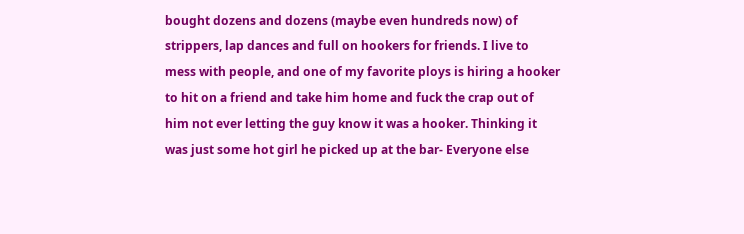bought dozens and dozens (maybe even hundreds now) of strippers, lap dances and full on hookers for friends. I live to mess with people, and one of my favorite ploys is hiring a hooker to hit on a friend and take him home and fuck the crap out of him not ever letting the guy know it was a hooker. Thinking it was just some hot girl he picked up at the bar- Everyone else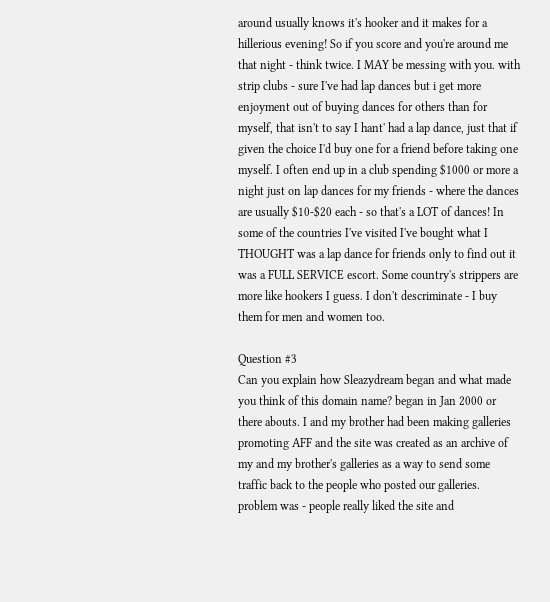around usually knows it's hooker and it makes for a hillerious evening! So if you score and you're around me that night - think twice. I MAY be messing with you. with strip clubs - sure I've had lap dances but i get more enjoyment out of buying dances for others than for myself, that isn't to say I hant' had a lap dance, just that if given the choice I'd buy one for a friend before taking one myself. I often end up in a club spending $1000 or more a night just on lap dances for my friends - where the dances are usually $10-$20 each - so that's a LOT of dances! In some of the countries I've visited I've bought what I THOUGHT was a lap dance for friends only to find out it was a FULL SERVICE escort. Some country's strippers are more like hookers I guess. I don't descriminate - I buy them for men and women too.

Question #3
Can you explain how Sleazydream began and what made you think of this domain name? began in Jan 2000 or there abouts. I and my brother had been making galleries promoting AFF and the site was created as an archive of my and my brother's galleries as a way to send some traffic back to the people who posted our galleries. problem was - people really liked the site and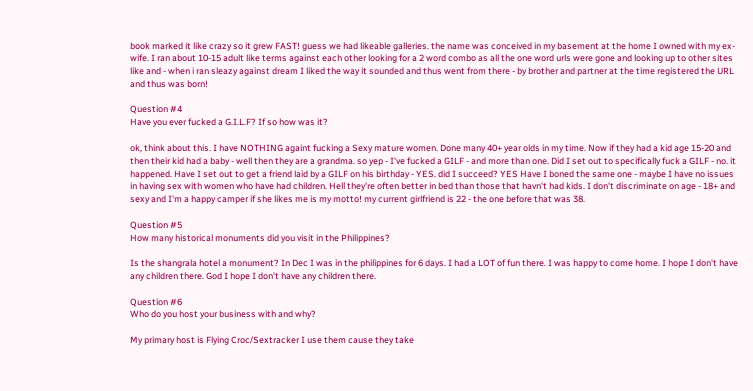book marked it like crazy so it grew FAST! guess we had likeable galleries. the name was conceived in my basement at the home I owned with my ex-wife. I ran about 10-15 adult like terms against each other looking for a 2 word combo as all the one word urls were gone and looking up to other sites like and - when i ran sleazy against dream I liked the way it sounded and thus went from there - by brother and partner at the time registered the URL and thus was born!

Question #4
Have you ever fucked a G.I.L.F? If so how was it?

ok, think about this. I have NOTHING againt fucking a Sexy mature women. Done many 40+ year olds in my time. Now if they had a kid age 15-20 and then their kid had a baby - well then they are a grandma. so yep - I've fucked a GILF - and more than one. Did I set out to specifically fuck a GILF - no. it happened. Have I set out to get a friend laid by a GILF on his birthday - YES. did I succeed? YES Have I boned the same one - maybe I have no issues in having sex with women who have had children. Hell they're often better in bed than those that havn't had kids. I don't discriminate on age - 18+ and sexy and I'm a happy camper if she likes me is my motto! my current girlfriend is 22 - the one before that was 38.

Question #5
How many historical monuments did you visit in the Philippines?

Is the shangrala hotel a monument? In Dec I was in the philippines for 6 days. I had a LOT of fun there. I was happy to come home. I hope I don't have any children there. God I hope I don't have any children there.

Question #6
Who do you host your business with and why?

My primary host is Flying Croc/Sextracker I use them cause they take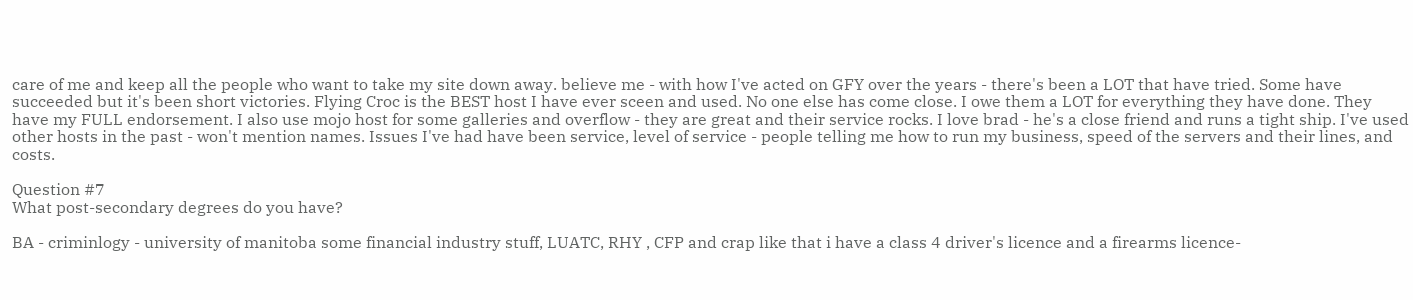care of me and keep all the people who want to take my site down away. believe me - with how I've acted on GFY over the years - there's been a LOT that have tried. Some have succeeded but it's been short victories. Flying Croc is the BEST host I have ever sceen and used. No one else has come close. I owe them a LOT for everything they have done. They have my FULL endorsement. I also use mojo host for some galleries and overflow - they are great and their service rocks. I love brad - he's a close friend and runs a tight ship. I've used other hosts in the past - won't mention names. Issues I've had have been service, level of service - people telling me how to run my business, speed of the servers and their lines, and costs.

Question #7
What post-secondary degrees do you have?

BA - criminlogy - university of manitoba some financial industry stuff, LUATC, RHY , CFP and crap like that i have a class 4 driver's licence and a firearms licence-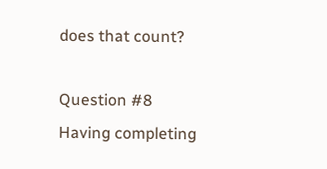does that count?

Question #8
Having completing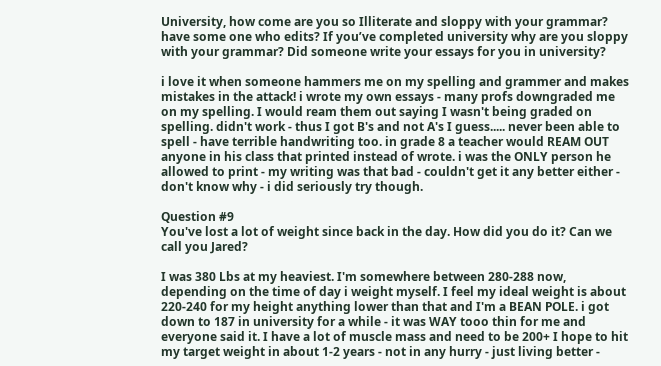University, how come are you so Illiterate and sloppy with your grammar? have some one who edits? If you’ve completed university why are you sloppy with your grammar? Did someone write your essays for you in university?

i love it when someone hammers me on my spelling and grammer and makes mistakes in the attack! i wrote my own essays - many profs downgraded me on my spelling. I would ream them out saying I wasn't being graded on spelling. didn't work - thus I got B's and not A's I guess..... never been able to spell - have terrible handwriting too. in grade 8 a teacher would REAM OUT anyone in his class that printed instead of wrote. i was the ONLY person he allowed to print - my writing was that bad - couldn't get it any better either - don't know why - i did seriously try though.

Question #9
You've lost a lot of weight since back in the day. How did you do it? Can we call you Jared?

I was 380 Lbs at my heaviest. I'm somewhere between 280-288 now, depending on the time of day i weight myself. I feel my ideal weight is about 220-240 for my height anything lower than that and I'm a BEAN POLE. i got down to 187 in university for a while - it was WAY tooo thin for me and everyone said it. I have a lot of muscle mass and need to be 200+ I hope to hit my target weight in about 1-2 years - not in any hurry - just living better -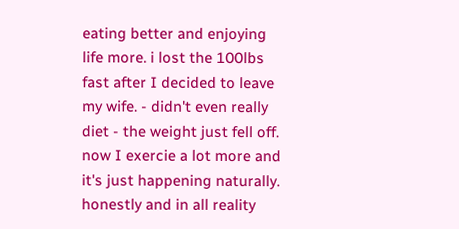eating better and enjoying life more. i lost the 100lbs fast after I decided to leave my wife. - didn't even really diet - the weight just fell off. now I exercie a lot more and it's just happening naturally. honestly and in all reality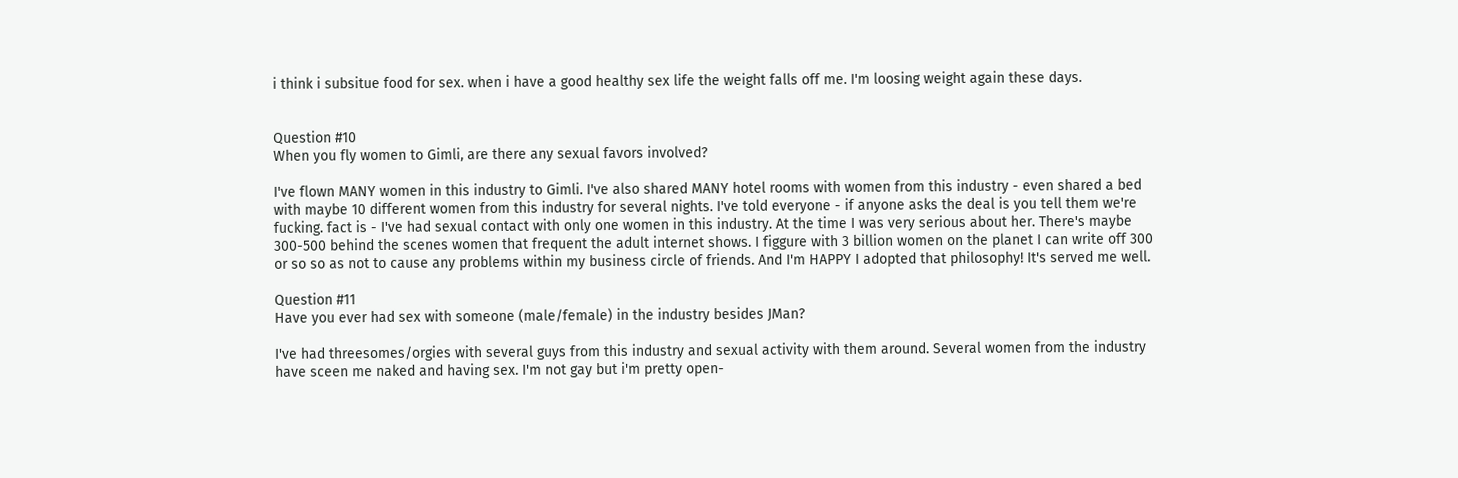i think i subsitue food for sex. when i have a good healthy sex life the weight falls off me. I'm loosing weight again these days.


Question #10
When you fly women to Gimli, are there any sexual favors involved?

I've flown MANY women in this industry to Gimli. I've also shared MANY hotel rooms with women from this industry - even shared a bed with maybe 10 different women from this industry for several nights. I've told everyone - if anyone asks the deal is you tell them we're fucking. fact is - I've had sexual contact with only one women in this industry. At the time I was very serious about her. There's maybe 300-500 behind the scenes women that frequent the adult internet shows. I figgure with 3 billion women on the planet I can write off 300 or so so as not to cause any problems within my business circle of friends. And I'm HAPPY I adopted that philosophy! It's served me well.

Question #11
Have you ever had sex with someone (male/female) in the industry besides JMan?

I've had threesomes/orgies with several guys from this industry and sexual activity with them around. Several women from the industry have sceen me naked and having sex. I'm not gay but i'm pretty open-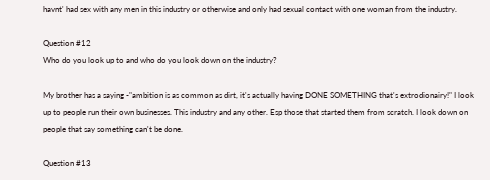havnt' had sex with any men in this industry or otherwise and only had sexual contact with one woman from the industry.

Question #12
Who do you look up to and who do you look down on the industry?

My brother has a saying -"ambition is as common as dirt, it's actually having DONE SOMETHING that's extrodionairy!" I look up to people run their own businesses. This industry and any other. Esp those that started them from scratch. I look down on people that say something can't be done.

Question #13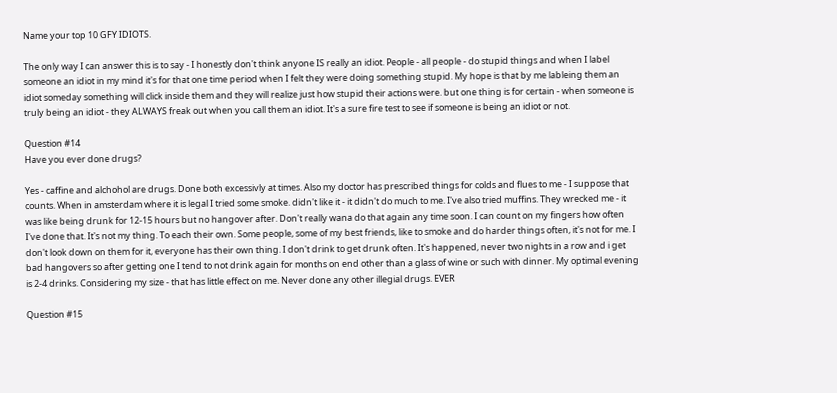Name your top 10 GFY IDIOTS.

The only way I can answer this is to say - I honestly don't think anyone IS really an idiot. People - all people - do stupid things and when I label someone an idiot in my mind it's for that one time period when I felt they were doing something stupid. My hope is that by me lableing them an idiot someday something will click inside them and they will realize just how stupid their actions were. but one thing is for certain - when someone is truly being an idiot - they ALWAYS freak out when you call them an idiot. It's a sure fire test to see if someone is being an idiot or not.

Question #14
Have you ever done drugs?

Yes - caffine and alchohol are drugs. Done both excessivly at times. Also my doctor has prescribed things for colds and flues to me - I suppose that counts. When in amsterdam where it is legal I tried some smoke. didn't like it - it didn't do much to me. I've also tried muffins. They wrecked me - it was like being drunk for 12-15 hours but no hangover after. Don't really wana do that again any time soon. I can count on my fingers how often I've done that. It's not my thing. To each their own. Some people, some of my best friends, like to smoke and do harder things often, it's not for me. I don't look down on them for it, everyone has their own thing. I don't drink to get drunk often. It's happened, never two nights in a row and i get bad hangovers so after getting one I tend to not drink again for months on end other than a glass of wine or such with dinner. My optimal evening is 2-4 drinks. Considering my size - that has little effect on me. Never done any other illegial drugs. EVER

Question #15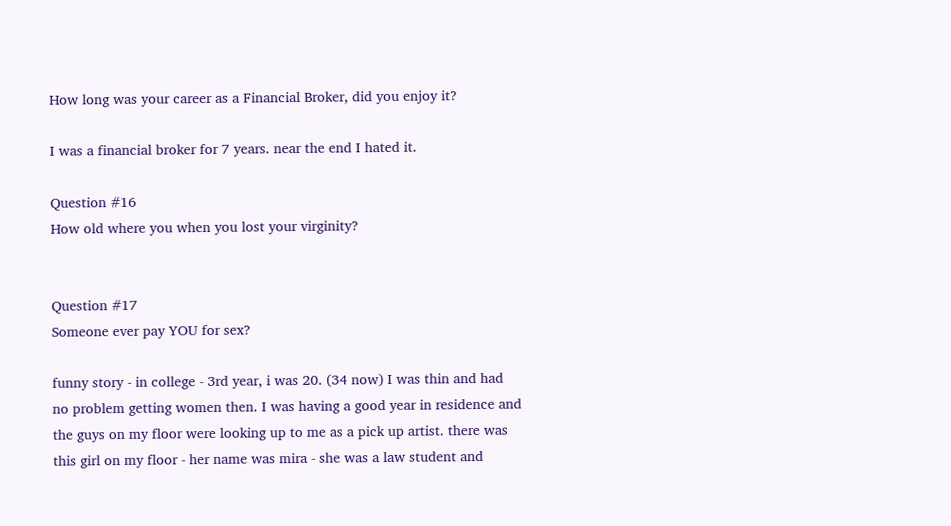How long was your career as a Financial Broker, did you enjoy it?

I was a financial broker for 7 years. near the end I hated it.

Question #16
How old where you when you lost your virginity?


Question #17
Someone ever pay YOU for sex?

funny story - in college - 3rd year, i was 20. (34 now) I was thin and had no problem getting women then. I was having a good year in residence and the guys on my floor were looking up to me as a pick up artist. there was this girl on my floor - her name was mira - she was a law student and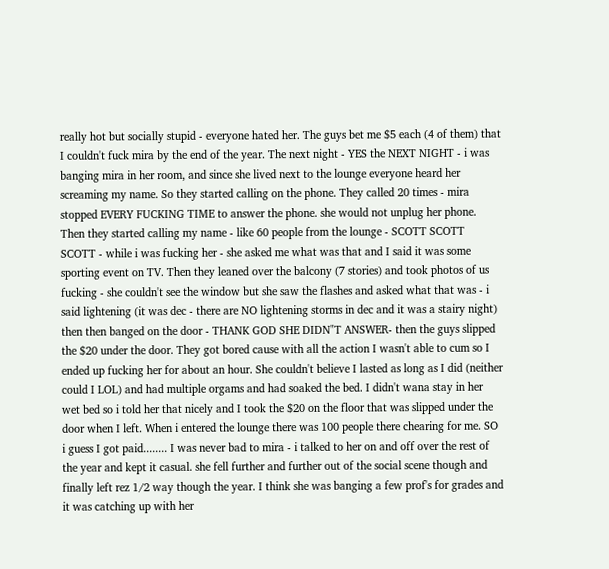really hot but socially stupid - everyone hated her. The guys bet me $5 each (4 of them) that I couldn't fuck mira by the end of the year. The next night - YES the NEXT NIGHT - i was banging mira in her room, and since she lived next to the lounge everyone heard her screaming my name. So they started calling on the phone. They called 20 times - mira stopped EVERY FUCKING TIME to answer the phone. she would not unplug her phone. Then they started calling my name - like 60 people from the lounge - SCOTT SCOTT SCOTT - while i was fucking her - she asked me what was that and I said it was some sporting event on TV. Then they leaned over the balcony (7 stories) and took photos of us fucking - she couldn't see the window but she saw the flashes and asked what that was - i said lightening (it was dec - there are NO lightening storms in dec and it was a stairy night) then then banged on the door - THANK GOD SHE DIDN"T ANSWER- then the guys slipped the $20 under the door. They got bored cause with all the action I wasn't able to cum so I ended up fucking her for about an hour. She couldn't believe I lasted as long as I did (neither could I LOL) and had multiple orgams and had soaked the bed. I didn't wana stay in her wet bed so i told her that nicely and I took the $20 on the floor that was slipped under the door when I left. When i entered the lounge there was 100 people there chearing for me. SO i guess I got paid........ I was never bad to mira - i talked to her on and off over the rest of the year and kept it casual. she fell further and further out of the social scene though and finally left rez 1/2 way though the year. I think she was banging a few prof's for grades and it was catching up with her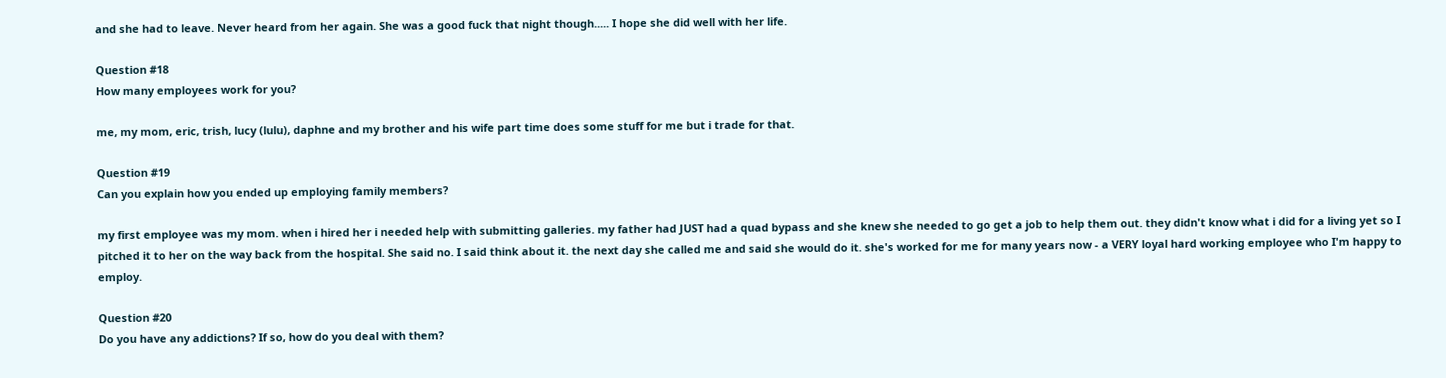and she had to leave. Never heard from her again. She was a good fuck that night though..... I hope she did well with her life.

Question #18
How many employees work for you?

me, my mom, eric, trish, lucy (lulu), daphne and my brother and his wife part time does some stuff for me but i trade for that.

Question #19
Can you explain how you ended up employing family members?

my first employee was my mom. when i hired her i needed help with submitting galleries. my father had JUST had a quad bypass and she knew she needed to go get a job to help them out. they didn't know what i did for a living yet so I pitched it to her on the way back from the hospital. She said no. I said think about it. the next day she called me and said she would do it. she's worked for me for many years now - a VERY loyal hard working employee who I'm happy to employ.

Question #20
Do you have any addictions? If so, how do you deal with them?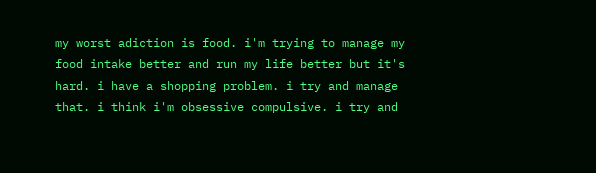my worst adiction is food. i'm trying to manage my food intake better and run my life better but it's hard. i have a shopping problem. i try and manage that. i think i'm obsessive compulsive. i try and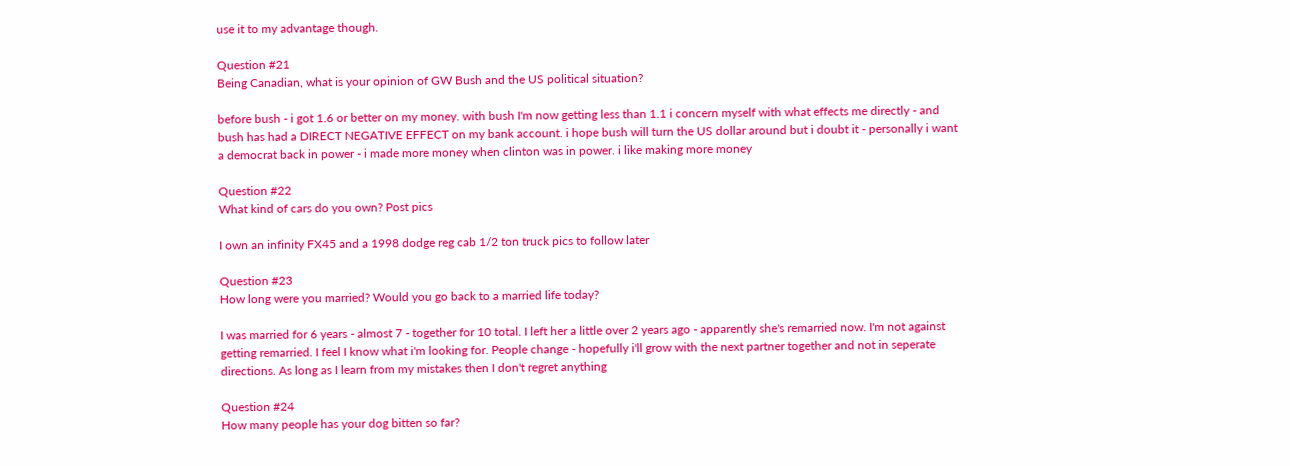use it to my advantage though.

Question #21
Being Canadian, what is your opinion of GW Bush and the US political situation?

before bush - i got 1.6 or better on my money. with bush I'm now getting less than 1.1 i concern myself with what effects me directly - and bush has had a DIRECT NEGATIVE EFFECT on my bank account. i hope bush will turn the US dollar around but i doubt it - personally i want a democrat back in power - i made more money when clinton was in power. i like making more money

Question #22
What kind of cars do you own? Post pics

I own an infinity FX45 and a 1998 dodge reg cab 1/2 ton truck pics to follow later

Question #23
How long were you married? Would you go back to a married life today?

I was married for 6 years - almost 7 - together for 10 total. I left her a little over 2 years ago - apparently she's remarried now. I'm not against getting remarried. I feel I know what i'm looking for. People change - hopefully i'll grow with the next partner together and not in seperate directions. As long as I learn from my mistakes then I don't regret anything

Question #24
How many people has your dog bitten so far?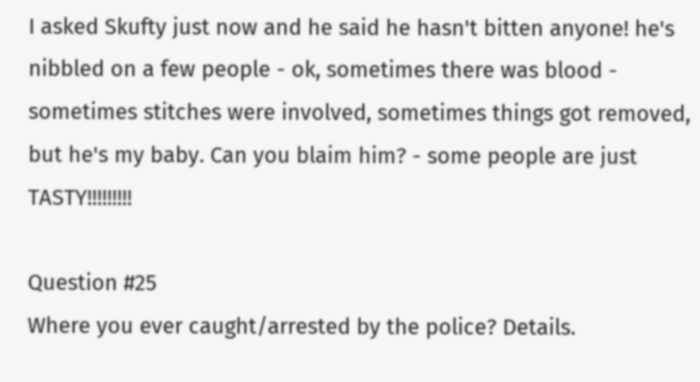I asked Skufty just now and he said he hasn't bitten anyone! he's nibbled on a few people - ok, sometimes there was blood - sometimes stitches were involved, sometimes things got removed, but he's my baby. Can you blaim him? - some people are just TASTY!!!!!!!!!

Question #25
Where you ever caught/arrested by the police? Details.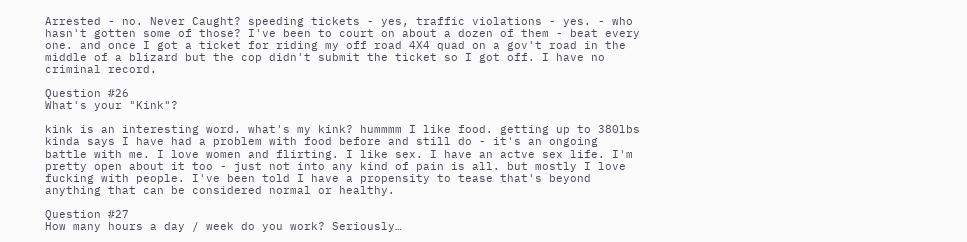Arrested - no. Never Caught? speeding tickets - yes, traffic violations - yes. - who hasn't gotten some of those? I've been to court on about a dozen of them - beat every one. and once I got a ticket for riding my off road 4X4 quad on a gov't road in the middle of a blizard but the cop didn't submit the ticket so I got off. I have no criminal record.

Question #26
What's your "Kink"?

kink is an interesting word. what's my kink? hummmm I like food. getting up to 380lbs kinda says I have had a problem with food before and still do - it's an ongoing battle with me. I love women and flirting. I like sex. I have an actve sex life. I'm pretty open about it too - just not into any kind of pain is all. but mostly I love fucking with people. I've been told I have a propensity to tease that's beyond anything that can be considered normal or healthy.

Question #27
How many hours a day / week do you work? Seriously…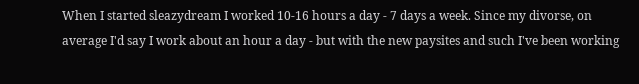When I started sleazydream I worked 10-16 hours a day - 7 days a week. Since my divorse, on average I'd say I work about an hour a day - but with the new paysites and such I've been working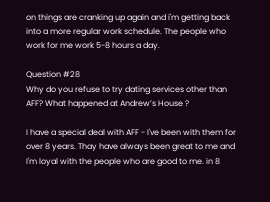on things are cranking up again and i'm getting back into a more regular work schedule. The people who work for me work 5-8 hours a day.

Question #28
Why do you refuse to try dating services other than AFF? What happened at Andrew’s House ?

I have a special deal with AFF - I've been with them for over 8 years. Thay have always been great to me and I'm loyal with the people who are good to me. in 8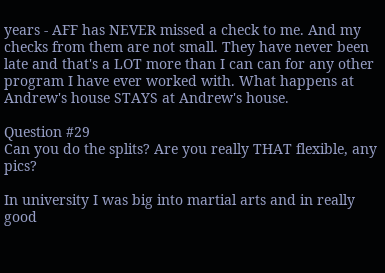years - AFF has NEVER missed a check to me. And my checks from them are not small. They have never been late and that's a LOT more than I can can for any other program I have ever worked with. What happens at Andrew's house STAYS at Andrew's house.

Question #29
Can you do the splits? Are you really THAT flexible, any pics?

In university I was big into martial arts and in really good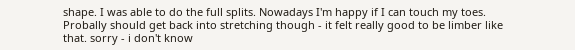shape. I was able to do the full splits. Nowadays I'm happy if I can touch my toes. Probally should get back into stretching though - it felt really good to be limber like that. sorry - i don't know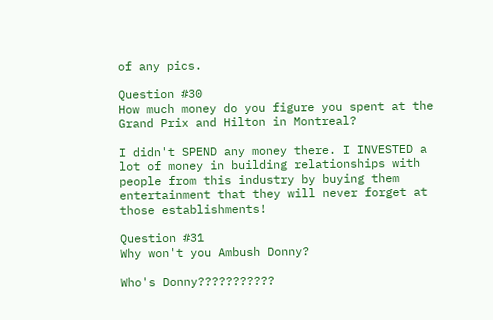of any pics.

Question #30
How much money do you figure you spent at the Grand Prix and Hilton in Montreal?

I didn't SPEND any money there. I INVESTED a lot of money in building relationships with people from this industry by buying them entertainment that they will never forget at those establishments!

Question #31
Why won't you Ambush Donny?

Who's Donny???????????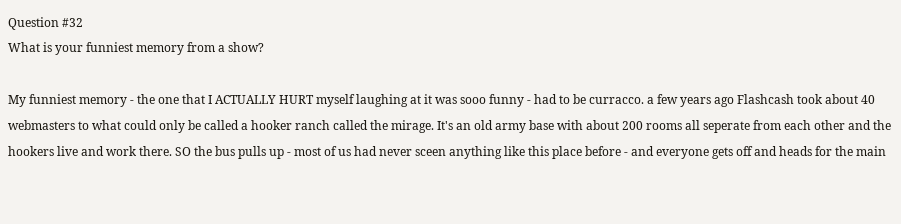Question #32
What is your funniest memory from a show?

My funniest memory - the one that I ACTUALLY HURT myself laughing at it was sooo funny - had to be curracco. a few years ago Flashcash took about 40 webmasters to what could only be called a hooker ranch called the mirage. It's an old army base with about 200 rooms all seperate from each other and the hookers live and work there. SO the bus pulls up - most of us had never sceen anything like this place before - and everyone gets off and heads for the main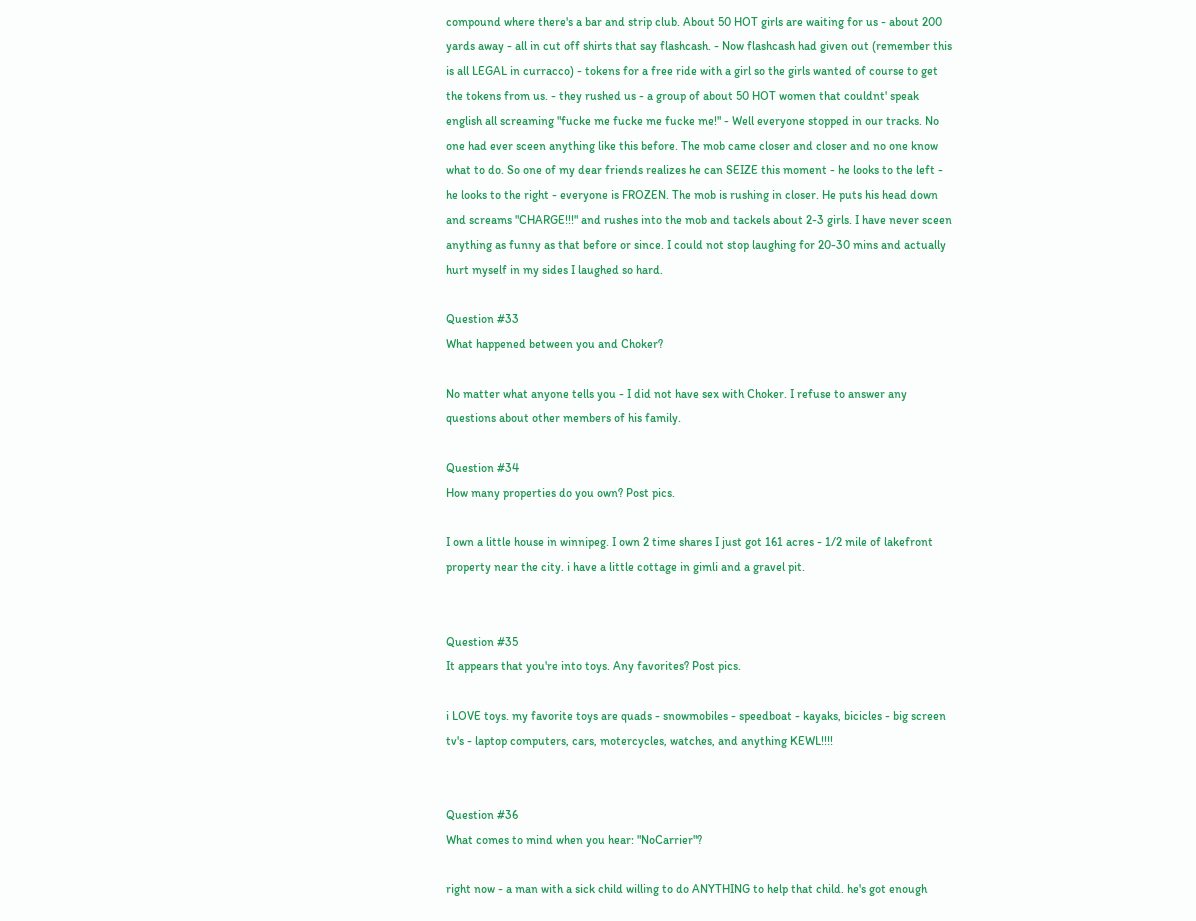compound where there's a bar and strip club. About 50 HOT girls are waiting for us - about 200 yards away - all in cut off shirts that say flashcash. - Now flashcash had given out (remember this is all LEGAL in curracco) - tokens for a free ride with a girl so the girls wanted of course to get the tokens from us. - they rushed us - a group of about 50 HOT women that couldnt' speak english all screaming "fucke me fucke me fucke me!" - Well everyone stopped in our tracks. No one had ever sceen anything like this before. The mob came closer and closer and no one know what to do. So one of my dear friends realizes he can SEIZE this moment - he looks to the left - he looks to the right - everyone is FROZEN. The mob is rushing in closer. He puts his head down and screams "CHARGE!!!" and rushes into the mob and tackels about 2-3 girls. I have never sceen anything as funny as that before or since. I could not stop laughing for 20-30 mins and actually hurt myself in my sides I laughed so hard.

Question #33
What happened between you and Choker?

No matter what anyone tells you - I did not have sex with Choker. I refuse to answer any questions about other members of his family.

Question #34
How many properties do you own? Post pics.

I own a little house in winnipeg. I own 2 time shares I just got 161 acres - 1/2 mile of lakefront property near the city. i have a little cottage in gimli and a gravel pit.


Question #35
It appears that you're into toys. Any favorites? Post pics.

i LOVE toys. my favorite toys are quads - snowmobiles - speedboat - kayaks, bicicles - big screen tv's - laptop computers, cars, motercycles, watches, and anything KEWL!!!!


Question #36
What comes to mind when you hear: "NoCarrier"?

right now - a man with a sick child willing to do ANYTHING to help that child. he's got enough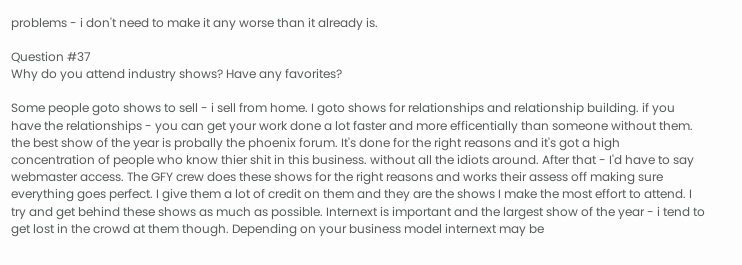problems - i don't need to make it any worse than it already is.

Question #37
Why do you attend industry shows? Have any favorites?

Some people goto shows to sell - i sell from home. I goto shows for relationships and relationship building. if you have the relationships - you can get your work done a lot faster and more efficentially than someone without them. the best show of the year is probally the phoenix forum. It's done for the right reasons and it's got a high concentration of people who know thier shit in this business. without all the idiots around. After that - I'd have to say webmaster access. The GFY crew does these shows for the right reasons and works their assess off making sure everything goes perfect. I give them a lot of credit on them and they are the shows I make the most effort to attend. I try and get behind these shows as much as possible. Internext is important and the largest show of the year - i tend to get lost in the crowd at them though. Depending on your business model internext may be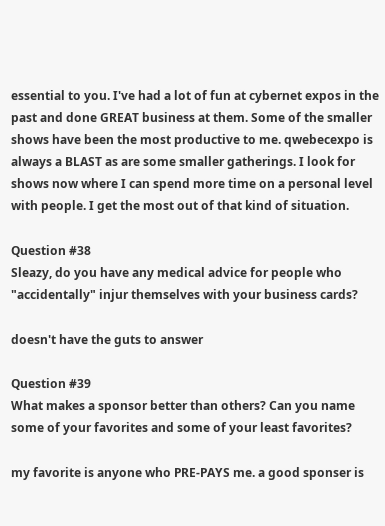essential to you. I've had a lot of fun at cybernet expos in the past and done GREAT business at them. Some of the smaller shows have been the most productive to me. qwebecexpo is always a BLAST as are some smaller gatherings. I look for shows now where I can spend more time on a personal level with people. I get the most out of that kind of situation.

Question #38
Sleazy, do you have any medical advice for people who "accidentally" injur themselves with your business cards?

doesn't have the guts to answer

Question #39
What makes a sponsor better than others? Can you name some of your favorites and some of your least favorites?

my favorite is anyone who PRE-PAYS me. a good sponser is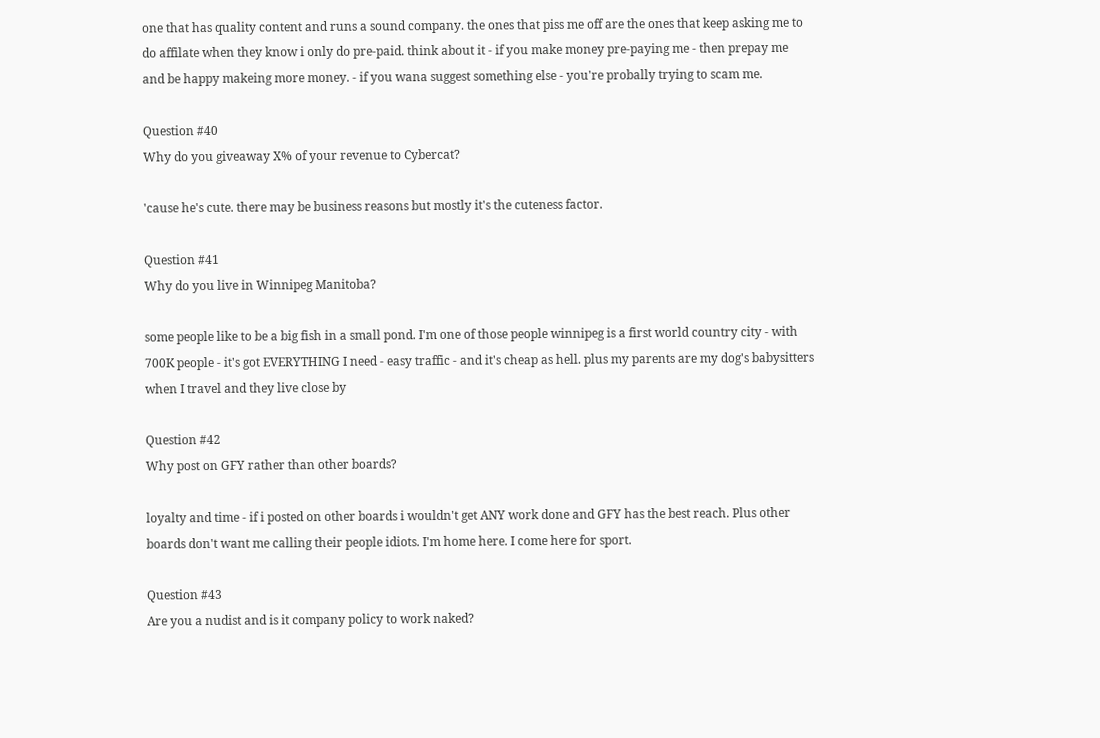one that has quality content and runs a sound company. the ones that piss me off are the ones that keep asking me to do affilate when they know i only do pre-paid. think about it - if you make money pre-paying me - then prepay me and be happy makeing more money. - if you wana suggest something else - you're probally trying to scam me.

Question #40
Why do you giveaway X% of your revenue to Cybercat?

'cause he's cute. there may be business reasons but mostly it's the cuteness factor.

Question #41
Why do you live in Winnipeg Manitoba?

some people like to be a big fish in a small pond. I'm one of those people winnipeg is a first world country city - with 700K people - it's got EVERYTHING I need - easy traffic - and it's cheap as hell. plus my parents are my dog's babysitters when I travel and they live close by

Question #42
Why post on GFY rather than other boards?

loyalty and time - if i posted on other boards i wouldn't get ANY work done and GFY has the best reach. Plus other boards don't want me calling their people idiots. I'm home here. I come here for sport.

Question #43
Are you a nudist and is it company policy to work naked?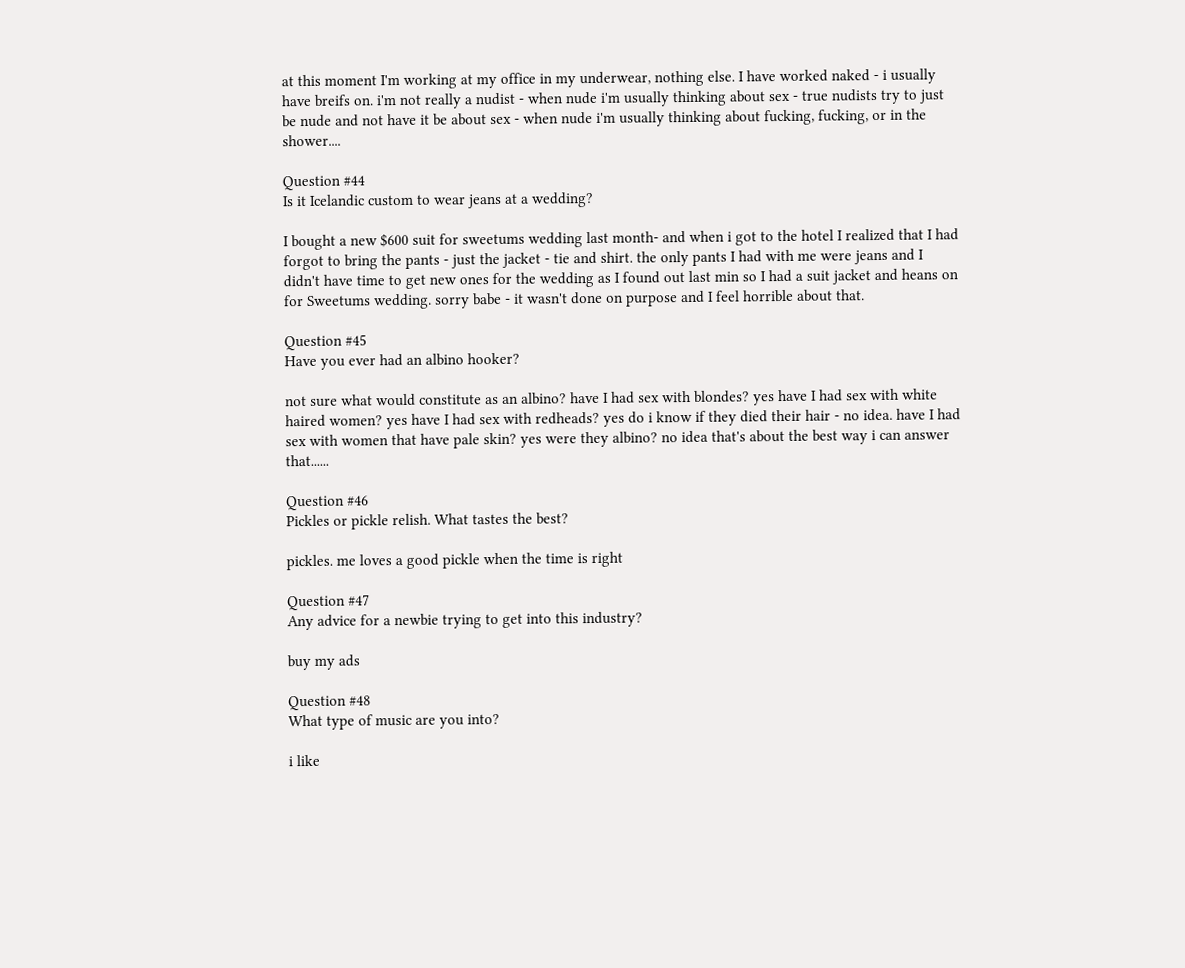at this moment I'm working at my office in my underwear, nothing else. I have worked naked - i usually have breifs on. i'm not really a nudist - when nude i'm usually thinking about sex - true nudists try to just be nude and not have it be about sex - when nude i'm usually thinking about fucking, fucking, or in the shower....

Question #44
Is it Icelandic custom to wear jeans at a wedding?

I bought a new $600 suit for sweetums wedding last month- and when i got to the hotel I realized that I had forgot to bring the pants - just the jacket - tie and shirt. the only pants I had with me were jeans and I didn't have time to get new ones for the wedding as I found out last min so I had a suit jacket and heans on for Sweetums wedding. sorry babe - it wasn't done on purpose and I feel horrible about that.

Question #45
Have you ever had an albino hooker?

not sure what would constitute as an albino? have I had sex with blondes? yes have I had sex with white haired women? yes have I had sex with redheads? yes do i know if they died their hair - no idea. have I had sex with women that have pale skin? yes were they albino? no idea that's about the best way i can answer that......

Question #46
Pickles or pickle relish. What tastes the best?

pickles. me loves a good pickle when the time is right

Question #47
Any advice for a newbie trying to get into this industry?

buy my ads

Question #48
What type of music are you into?

i like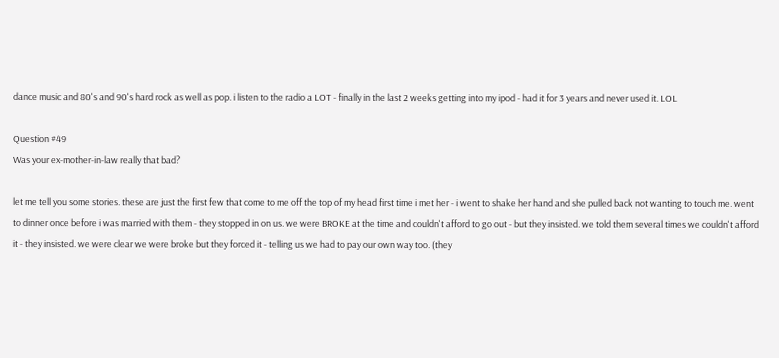dance music and 80's and 90's hard rock as well as pop. i listen to the radio a LOT - finally in the last 2 weeks getting into my ipod - had it for 3 years and never used it. LOL

Question #49
Was your ex-mother-in-law really that bad?

let me tell you some stories. these are just the first few that come to me off the top of my head first time i met her - i went to shake her hand and she pulled back not wanting to touch me. went to dinner once before i was married with them - they stopped in on us. we were BROKE at the time and couldn't afford to go out - but they insisted. we told them several times we couldn't afford it - they insisted. we were clear we were broke but they forced it - telling us we had to pay our own way too. (they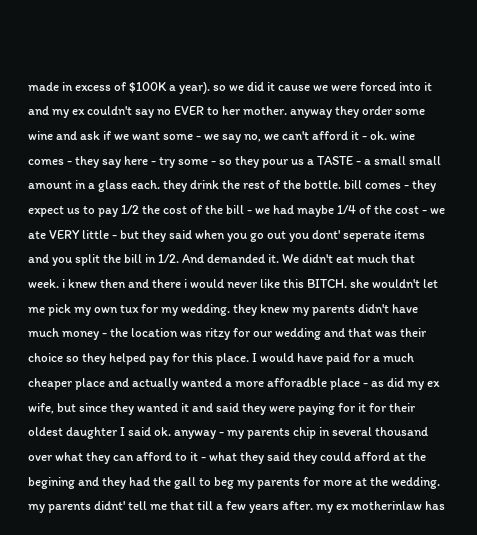made in excess of $100K a year). so we did it cause we were forced into it and my ex couldn't say no EVER to her mother. anyway they order some wine and ask if we want some - we say no, we can't afford it - ok. wine comes - they say here - try some - so they pour us a TASTE - a small small amount in a glass each. they drink the rest of the bottle. bill comes - they expect us to pay 1/2 the cost of the bill - we had maybe 1/4 of the cost - we ate VERY little - but they said when you go out you dont' seperate items and you split the bill in 1/2. And demanded it. We didn't eat much that week. i knew then and there i would never like this BITCH. she wouldn't let me pick my own tux for my wedding. they knew my parents didn't have much money - the location was ritzy for our wedding and that was their choice so they helped pay for this place. I would have paid for a much cheaper place and actually wanted a more afforadble place - as did my ex wife, but since they wanted it and said they were paying for it for their oldest daughter I said ok. anyway - my parents chip in several thousand over what they can afford to it - what they said they could afford at the begining and they had the gall to beg my parents for more at the wedding. my parents didnt' tell me that till a few years after. my ex motherinlaw has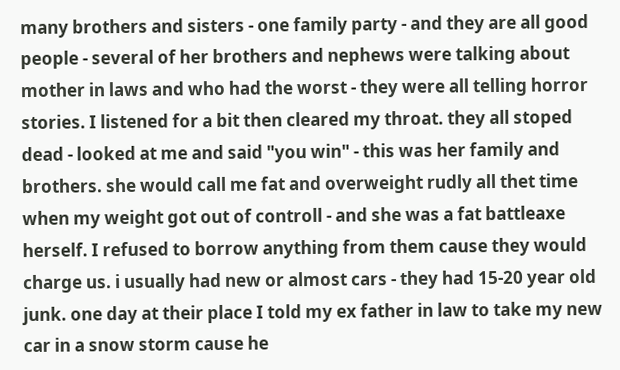many brothers and sisters - one family party - and they are all good people - several of her brothers and nephews were talking about mother in laws and who had the worst - they were all telling horror stories. I listened for a bit then cleared my throat. they all stoped dead - looked at me and said "you win" - this was her family and brothers. she would call me fat and overweight rudly all thet time when my weight got out of controll - and she was a fat battleaxe herself. I refused to borrow anything from them cause they would charge us. i usually had new or almost cars - they had 15-20 year old junk. one day at their place I told my ex father in law to take my new car in a snow storm cause he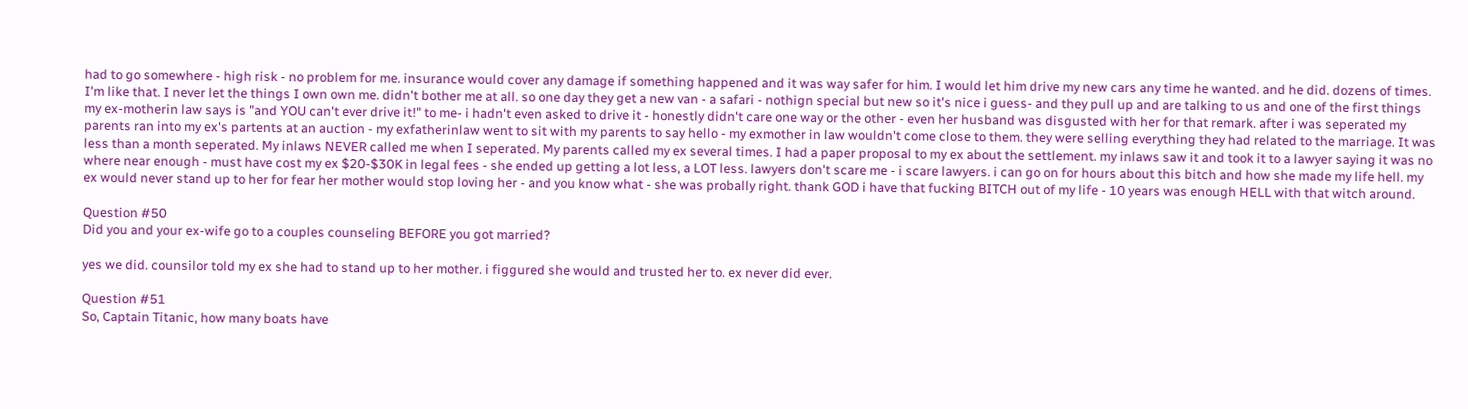had to go somewhere - high risk - no problem for me. insurance would cover any damage if something happened and it was way safer for him. I would let him drive my new cars any time he wanted. and he did. dozens of times. I'm like that. I never let the things I own own me. didn't bother me at all. so one day they get a new van - a safari - nothign special but new so it's nice i guess- and they pull up and are talking to us and one of the first things my ex-motherin law says is "and YOU can't ever drive it!" to me- i hadn't even asked to drive it - honestly didn't care one way or the other - even her husband was disgusted with her for that remark. after i was seperated my parents ran into my ex's partents at an auction - my exfatherinlaw went to sit with my parents to say hello - my exmother in law wouldn't come close to them. they were selling everything they had related to the marriage. It was less than a month seperated. My inlaws NEVER called me when I seperated. My parents called my ex several times. I had a paper proposal to my ex about the settlement. my inlaws saw it and took it to a lawyer saying it was no where near enough - must have cost my ex $20-$30K in legal fees - she ended up getting a lot less, a LOT less. lawyers don't scare me - i scare lawyers. i can go on for hours about this bitch and how she made my life hell. my ex would never stand up to her for fear her mother would stop loving her - and you know what - she was probally right. thank GOD i have that fucking BITCH out of my life - 10 years was enough HELL with that witch around.

Question #50
Did you and your ex-wife go to a couples counseling BEFORE you got married?

yes we did. counsilor told my ex she had to stand up to her mother. i figgured she would and trusted her to. ex never did ever.

Question #51
So, Captain Titanic, how many boats have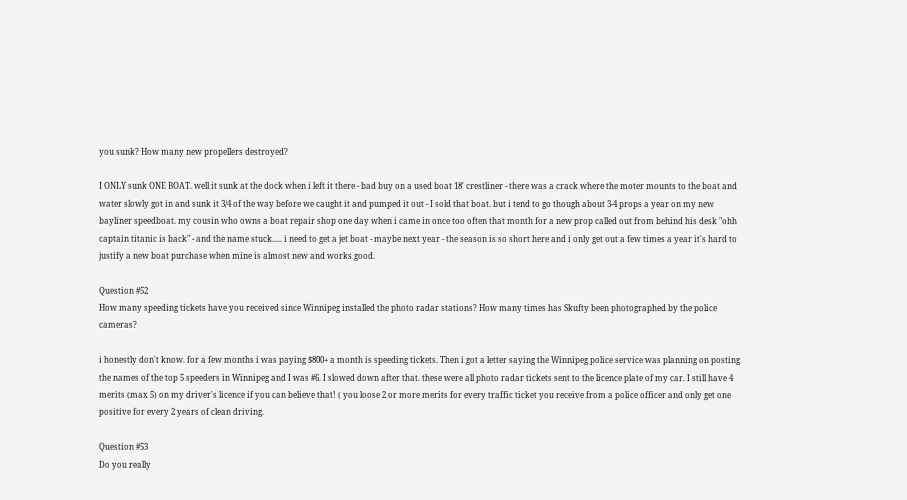you sunk? How many new propellers destroyed?

I ONLY sunk ONE BOAT. well it sunk at the dock when i left it there - bad buy on a used boat 18' crestliner - there was a crack where the moter mounts to the boat and water slowly got in and sunk it 3/4 of the way before we caught it and pumped it out - I sold that boat. but i tend to go though about 3-4 props a year on my new bayliner speedboat. my cousin who owns a boat repair shop one day when i came in once too often that month for a new prop called out from behind his desk "ohh captain titanic is back" - and the name stuck..... i need to get a jet boat - maybe next year - the season is so short here and i only get out a few times a year it's hard to justify a new boat purchase when mine is almost new and works good.

Question #52
How many speeding tickets have you received since Winnipeg installed the photo radar stations? How many times has Skufty been photographed by the police cameras?

i honestly don't know. for a few months i was paying $800+ a month is speeding tickets. Then i got a letter saying the Winnipeg police service was planning on posting the names of the top 5 speeders in Winnipeg and I was #6. I slowed down after that. these were all photo radar tickets sent to the licence plate of my car. I still have 4 merits (max 5) on my driver's licence if you can believe that! ( you loose 2 or more merits for every traffic ticket you receive from a police officer and only get one positive for every 2 years of clean driving.

Question #53
Do you really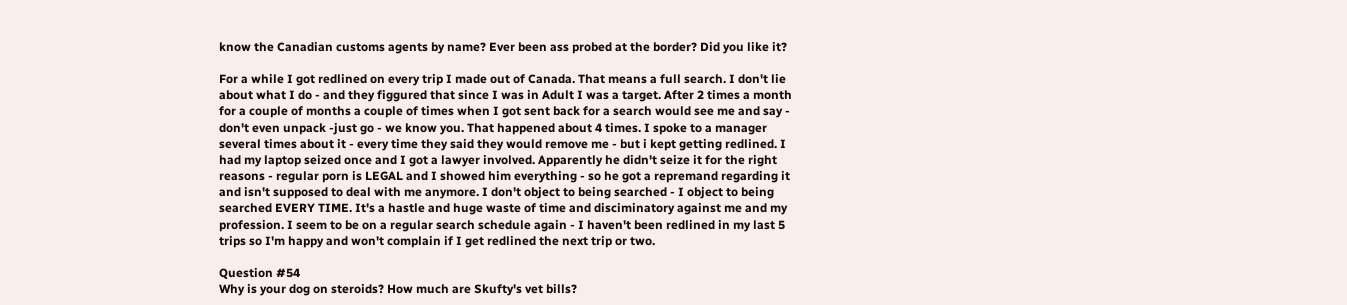know the Canadian customs agents by name? Ever been ass probed at the border? Did you like it?

For a while I got redlined on every trip I made out of Canada. That means a full search. I don't lie about what I do - and they figgured that since I was in Adult I was a target. After 2 times a month for a couple of months a couple of times when I got sent back for a search would see me and say - don't even unpack -just go - we know you. That happened about 4 times. I spoke to a manager several times about it - every time they said they would remove me - but i kept getting redlined. I had my laptop seized once and I got a lawyer involved. Apparently he didn't seize it for the right reasons - regular porn is LEGAL and I showed him everything - so he got a repremand regarding it and isn't supposed to deal with me anymore. I don't object to being searched - I object to being searched EVERY TIME. It's a hastle and huge waste of time and disciminatory against me and my profession. I seem to be on a regular search schedule again - I haven't been redlined in my last 5 trips so I'm happy and won't complain if I get redlined the next trip or two.

Question #54
Why is your dog on steroids? How much are Skufty's vet bills?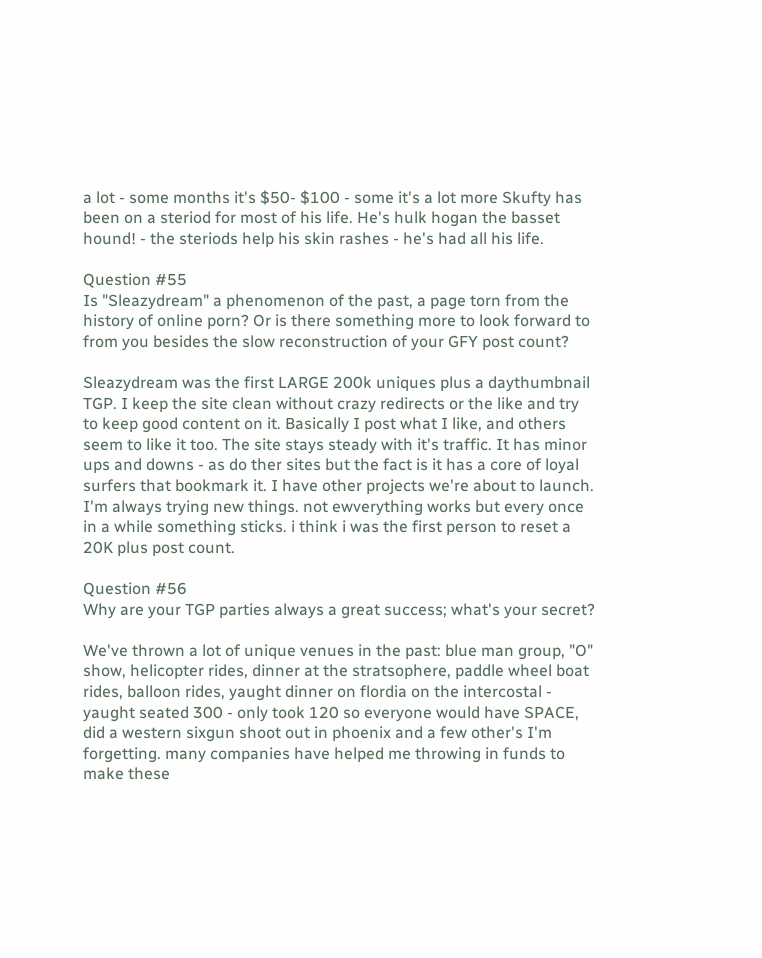a lot - some months it's $50- $100 - some it's a lot more Skufty has been on a steriod for most of his life. He's hulk hogan the basset hound! - the steriods help his skin rashes - he's had all his life.

Question #55
Is "Sleazydream" a phenomenon of the past, a page torn from the history of online porn? Or is there something more to look forward to from you besides the slow reconstruction of your GFY post count?

Sleazydream was the first LARGE 200k uniques plus a daythumbnail TGP. I keep the site clean without crazy redirects or the like and try to keep good content on it. Basically I post what I like, and others seem to like it too. The site stays steady with it's traffic. It has minor ups and downs - as do ther sites but the fact is it has a core of loyal surfers that bookmark it. I have other projects we're about to launch. I'm always trying new things. not ewverything works but every once in a while something sticks. i think i was the first person to reset a 20K plus post count.

Question #56
Why are your TGP parties always a great success; what's your secret?

We've thrown a lot of unique venues in the past: blue man group, "O" show, helicopter rides, dinner at the stratsophere, paddle wheel boat rides, balloon rides, yaught dinner on flordia on the intercostal - yaught seated 300 - only took 120 so everyone would have SPACE, did a western sixgun shoot out in phoenix and a few other's I'm forgetting. many companies have helped me throwing in funds to make these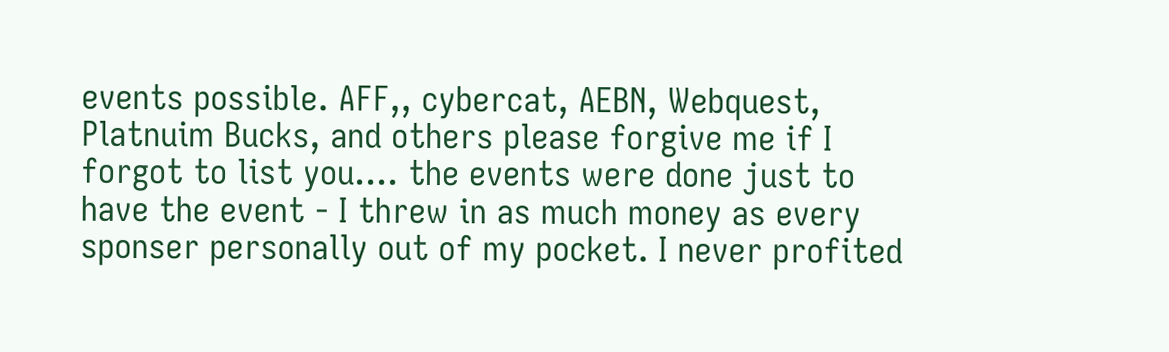events possible. AFF,, cybercat, AEBN, Webquest, Platnuim Bucks, and others please forgive me if I forgot to list you.... the events were done just to have the event - I threw in as much money as every sponser personally out of my pocket. I never profited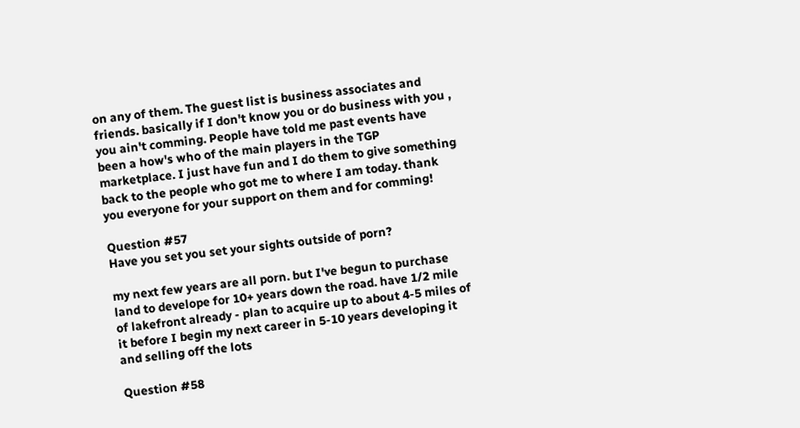on any of them. The guest list is business associates and friends. basically if I don't know you or do business with you , you ain't comming. People have told me past events have been a how's who of the main players in the TGP marketplace. I just have fun and I do them to give something back to the people who got me to where I am today. thank you everyone for your support on them and for comming!

Question #57
Have you set you set your sights outside of porn?

my next few years are all porn. but I've begun to purchase land to develope for 10+ years down the road. have 1/2 mile of lakefront already - plan to acquire up to about 4-5 miles of it before I begin my next career in 5-10 years developing it and selling off the lots

Question #58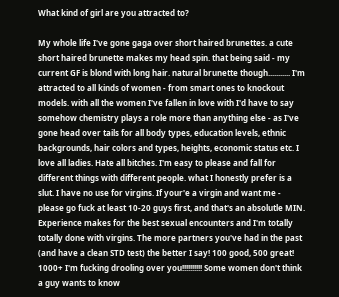What kind of girl are you attracted to?

My whole life I've gone gaga over short haired brunettes. a cute short haired brunette makes my head spin. that being said - my current GF is blond with long hair. natural brunette though........... I'm attracted to all kinds of women - from smart ones to knockout models. with all the women I've fallen in love with I'd have to say somehow chemistry plays a role more than anything else - as I've gone head over tails for all body types, education levels, ethnic backgrounds, hair colors and types, heights, economic status etc. I love all ladies. Hate all bitches. I'm easy to please and fall for different things with different people. what I honestly prefer is a slut. I have no use for virgins. If your'e a virgin and want me - please go fuck at least 10-20 guys first, and that's an absolutle MIN. Experience makes for the best sexual encounters and I'm totally totally done with virgins. The more partners you've had in the past (and have a clean STD test) the better I say! 100 good, 500 great! 1000+ I'm fucking drooling over you!!!!!!!!!! Some women don't think a guy wants to know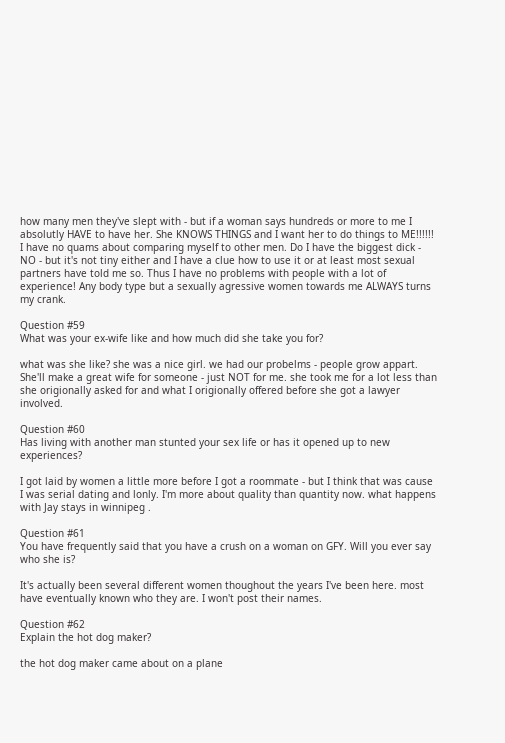how many men they've slept with - but if a woman says hundreds or more to me I absolutly HAVE to have her. She KNOWS THINGS and I want her to do things to ME!!!!!! I have no quams about comparing myself to other men. Do I have the biggest dick - NO - but it's not tiny either and I have a clue how to use it or at least most sexual partners have told me so. Thus I have no problems with people with a lot of experience! Any body type but a sexually agressive women towards me ALWAYS turns my crank.

Question #59
What was your ex-wife like and how much did she take you for?

what was she like? she was a nice girl. we had our probelms - people grow appart. She'll make a great wife for someone - just NOT for me. she took me for a lot less than she origionally asked for and what I origionally offered before she got a lawyer involved.

Question #60
Has living with another man stunted your sex life or has it opened up to new experiences?

I got laid by women a little more before I got a roommate - but I think that was cause I was serial dating and lonly. I'm more about quality than quantity now. what happens with Jay stays in winnipeg .

Question #61
You have frequently said that you have a crush on a woman on GFY. Will you ever say who she is?

It's actually been several different women thoughout the years I've been here. most have eventually known who they are. I won't post their names.

Question #62
Explain the hot dog maker?

the hot dog maker came about on a plane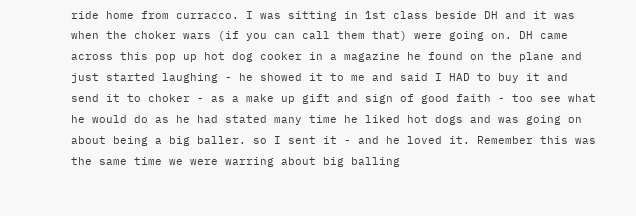ride home from curracco. I was sitting in 1st class beside DH and it was when the choker wars (if you can call them that) were going on. DH came across this pop up hot dog cooker in a magazine he found on the plane and just started laughing - he showed it to me and said I HAD to buy it and send it to choker - as a make up gift and sign of good faith - too see what he would do as he had stated many time he liked hot dogs and was going on about being a big baller. so I sent it - and he loved it. Remember this was the same time we were warring about big balling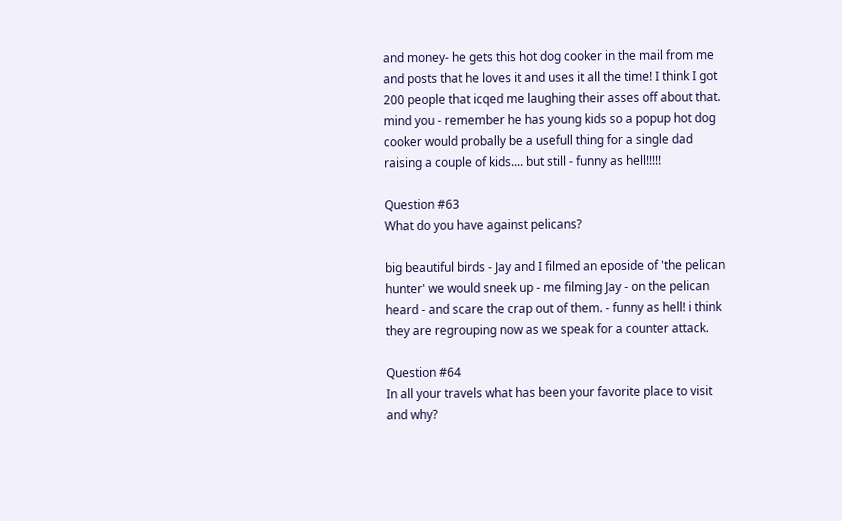and money- he gets this hot dog cooker in the mail from me and posts that he loves it and uses it all the time! I think I got 200 people that icqed me laughing their asses off about that. mind you - remember he has young kids so a popup hot dog cooker would probally be a usefull thing for a single dad raising a couple of kids.... but still - funny as hell!!!!!

Question #63
What do you have against pelicans?

big beautiful birds - Jay and I filmed an eposide of 'the pelican hunter' we would sneek up - me filming Jay - on the pelican heard - and scare the crap out of them. - funny as hell! i think they are regrouping now as we speak for a counter attack.

Question #64
In all your travels what has been your favorite place to visit and why?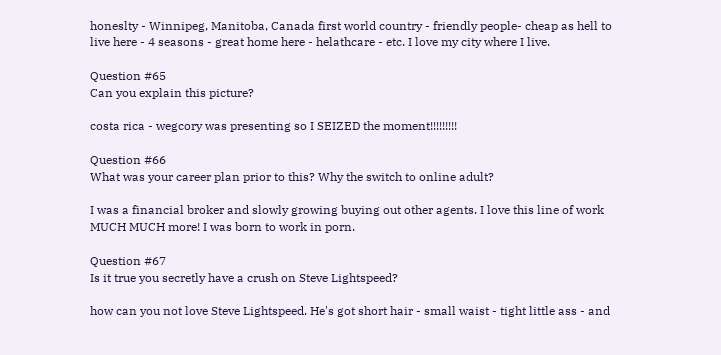honeslty - Winnipeg, Manitoba, Canada first world country - friendly people- cheap as hell to live here - 4 seasons - great home here - helathcare - etc. I love my city where I live.

Question #65
Can you explain this picture?

costa rica - wegcory was presenting so I SEIZED the moment!!!!!!!!!

Question #66
What was your career plan prior to this? Why the switch to online adult?

I was a financial broker and slowly growing buying out other agents. I love this line of work MUCH MUCH more! I was born to work in porn.

Question #67
Is it true you secretly have a crush on Steve Lightspeed?

how can you not love Steve Lightspeed. He's got short hair - small waist - tight little ass - and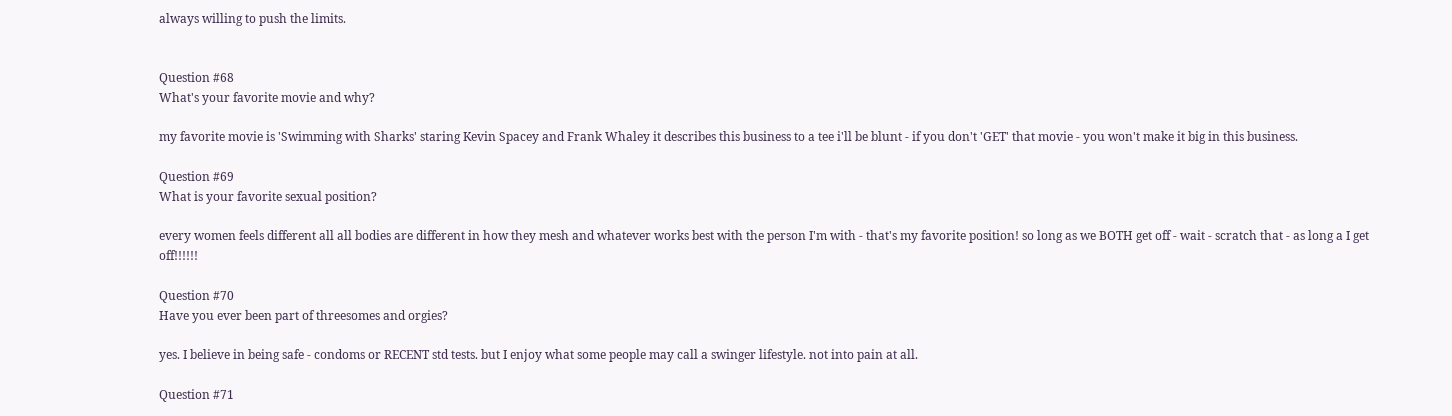always willing to push the limits.


Question #68
What's your favorite movie and why?

my favorite movie is 'Swimming with Sharks' staring Kevin Spacey and Frank Whaley it describes this business to a tee i'll be blunt - if you don't 'GET' that movie - you won't make it big in this business.

Question #69
What is your favorite sexual position?

every women feels different all all bodies are different in how they mesh and whatever works best with the person I'm with - that's my favorite position! so long as we BOTH get off - wait - scratch that - as long a I get off!!!!!!

Question #70
Have you ever been part of threesomes and orgies?

yes. I believe in being safe - condoms or RECENT std tests. but I enjoy what some people may call a swinger lifestyle. not into pain at all.

Question #71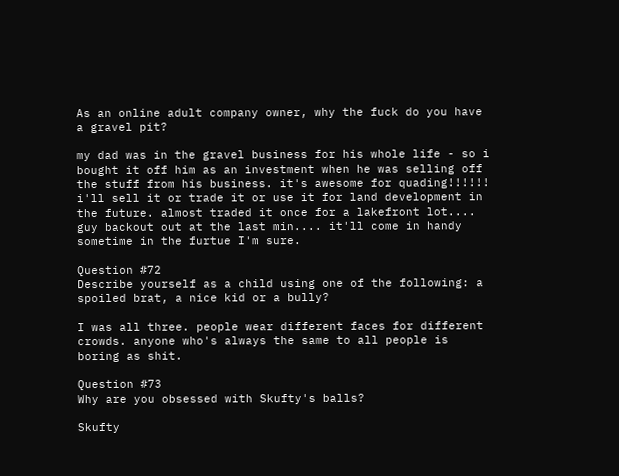As an online adult company owner, why the fuck do you have a gravel pit?

my dad was in the gravel business for his whole life - so i bought it off him as an investment when he was selling off the stuff from his business. it's awesome for quading!!!!!! i'll sell it or trade it or use it for land development in the future. almost traded it once for a lakefront lot.... guy backout out at the last min.... it'll come in handy sometime in the furtue I'm sure.

Question #72
Describe yourself as a child using one of the following: a spoiled brat, a nice kid or a bully?

I was all three. people wear different faces for different crowds. anyone who's always the same to all people is boring as shit.

Question #73
Why are you obsessed with Skufty's balls?

Skufty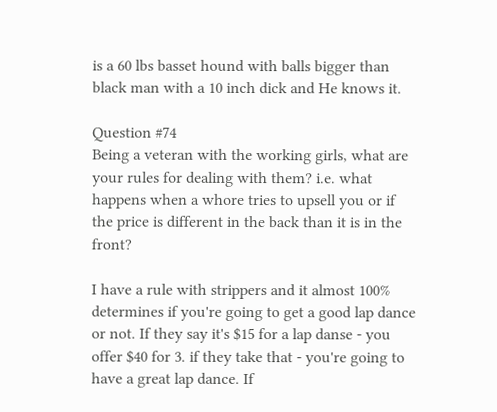is a 60 lbs basset hound with balls bigger than black man with a 10 inch dick and He knows it.

Question #74
Being a veteran with the working girls, what are your rules for dealing with them? i.e. what happens when a whore tries to upsell you or if the price is different in the back than it is in the front?

I have a rule with strippers and it almost 100% determines if you're going to get a good lap dance or not. If they say it's $15 for a lap danse - you offer $40 for 3. if they take that - you're going to have a great lap dance. If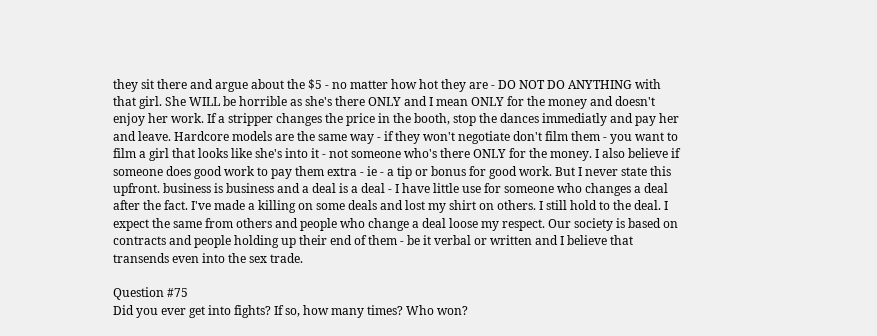they sit there and argue about the $5 - no matter how hot they are - DO NOT DO ANYTHING with that girl. She WILL be horrible as she's there ONLY and I mean ONLY for the money and doesn't enjoy her work. If a stripper changes the price in the booth, stop the dances immediatly and pay her and leave. Hardcore models are the same way - if they won't negotiate don't film them - you want to film a girl that looks like she's into it - not someone who's there ONLY for the money. I also believe if someone does good work to pay them extra - ie - a tip or bonus for good work. But I never state this upfront. business is business and a deal is a deal - I have little use for someone who changes a deal after the fact. I've made a killing on some deals and lost my shirt on others. I still hold to the deal. I expect the same from others and people who change a deal loose my respect. Our society is based on contracts and people holding up their end of them - be it verbal or written and I believe that transends even into the sex trade.

Question #75
Did you ever get into fights? If so, how many times? Who won?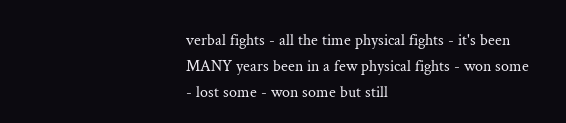verbal fights - all the time physical fights - it's been MANY years been in a few physical fights - won some - lost some - won some but still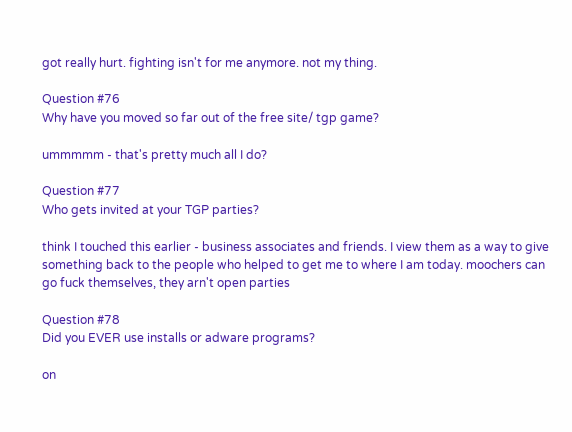got really hurt. fighting isn't for me anymore. not my thing.

Question #76
Why have you moved so far out of the free site/ tgp game?

ummmmm - that's pretty much all I do?

Question #77
Who gets invited at your TGP parties?

think I touched this earlier - business associates and friends. I view them as a way to give something back to the people who helped to get me to where I am today. moochers can go fuck themselves, they arn't open parties

Question #78
Did you EVER use installs or adware programs?

on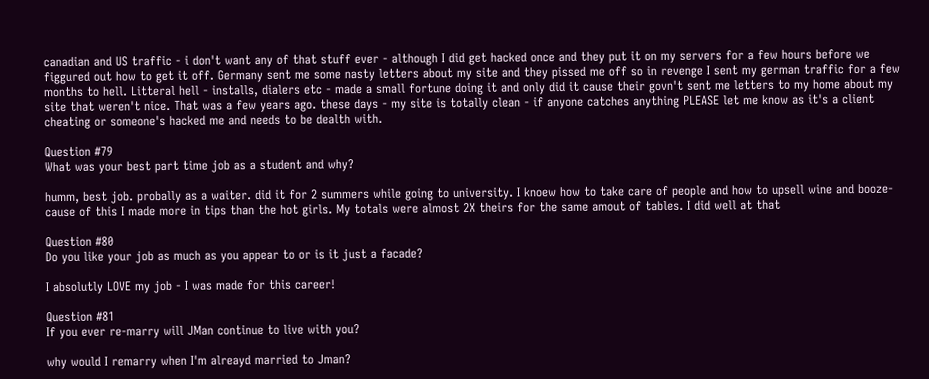canadian and US traffic - i don't want any of that stuff ever - although I did get hacked once and they put it on my servers for a few hours before we figgured out how to get it off. Germany sent me some nasty letters about my site and they pissed me off so in revenge I sent my german traffic for a few months to hell. Litteral hell - installs, dialers etc - made a small fortune doing it and only did it cause their govn't sent me letters to my home about my site that weren't nice. That was a few years ago. these days - my site is totally clean - if anyone catches anything PLEASE let me know as it's a client cheating or someone's hacked me and needs to be dealth with.

Question #79
What was your best part time job as a student and why?

humm, best job. probally as a waiter. did it for 2 summers while going to university. I knoew how to take care of people and how to upsell wine and booze- cause of this I made more in tips than the hot girls. My totals were almost 2X theirs for the same amout of tables. I did well at that

Question #80
Do you like your job as much as you appear to or is it just a facade?

I absolutly LOVE my job - I was made for this career!

Question #81
If you ever re-marry will JMan continue to live with you?

why would I remarry when I'm alreayd married to Jman?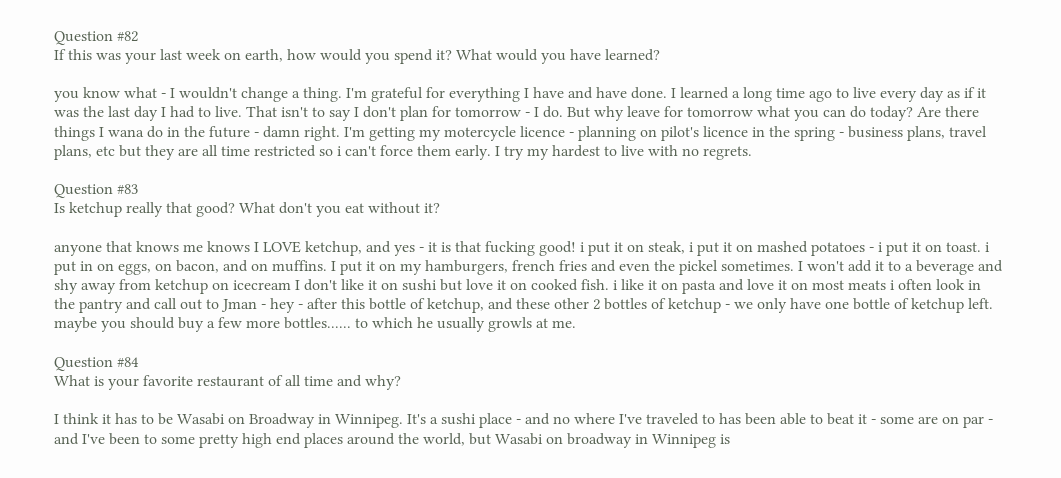Question #82
If this was your last week on earth, how would you spend it? What would you have learned?

you know what - I wouldn't change a thing. I'm grateful for everything I have and have done. I learned a long time ago to live every day as if it was the last day I had to live. That isn't to say I don't plan for tomorrow - I do. But why leave for tomorrow what you can do today? Are there things I wana do in the future - damn right. I'm getting my motercycle licence - planning on pilot's licence in the spring - business plans, travel plans, etc but they are all time restricted so i can't force them early. I try my hardest to live with no regrets.

Question #83
Is ketchup really that good? What don't you eat without it?

anyone that knows me knows I LOVE ketchup, and yes - it is that fucking good! i put it on steak, i put it on mashed potatoes - i put it on toast. i put in on eggs, on bacon, and on muffins. I put it on my hamburgers, french fries and even the pickel sometimes. I won't add it to a beverage and shy away from ketchup on icecream I don't like it on sushi but love it on cooked fish. i like it on pasta and love it on most meats i often look in the pantry and call out to Jman - hey - after this bottle of ketchup, and these other 2 bottles of ketchup - we only have one bottle of ketchup left. maybe you should buy a few more bottles...... to which he usually growls at me.

Question #84
What is your favorite restaurant of all time and why?

I think it has to be Wasabi on Broadway in Winnipeg. It's a sushi place - and no where I've traveled to has been able to beat it - some are on par - and I've been to some pretty high end places around the world, but Wasabi on broadway in Winnipeg is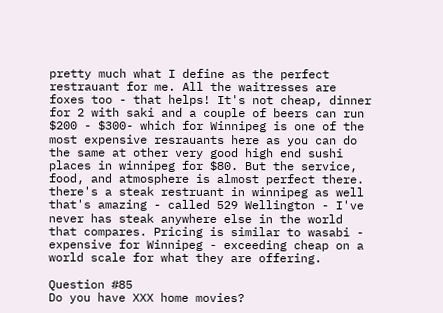pretty much what I define as the perfect restrauant for me. All the waitresses are foxes too - that helps! It's not cheap, dinner for 2 with saki and a couple of beers can run $200 - $300- which for Winnipeg is one of the most expensive resrauants here as you can do the same at other very good high end sushi places in winnipeg for $80. But the service, food, and atmosphere is almost perfect there. there's a steak restruant in winnipeg as well that's amazing - called 529 Wellington - I've never has steak anywhere else in the world that compares. Pricing is similar to wasabi - expensive for Winnipeg - exceeding cheap on a world scale for what they are offering.

Question #85
Do you have XXX home movies?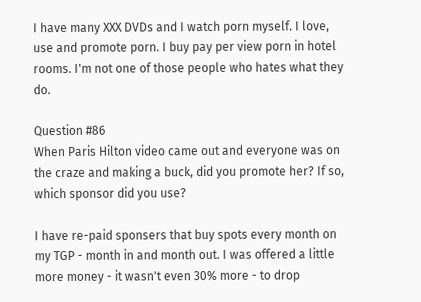I have many XXX DVDs and I watch porn myself. I love, use and promote porn. I buy pay per view porn in hotel rooms. I'm not one of those people who hates what they do.

Question #86
When Paris Hilton video came out and everyone was on the craze and making a buck, did you promote her? If so, which sponsor did you use?

I have re-paid sponsers that buy spots every month on my TGP - month in and month out. I was offered a little more money - it wasn't even 30% more - to drop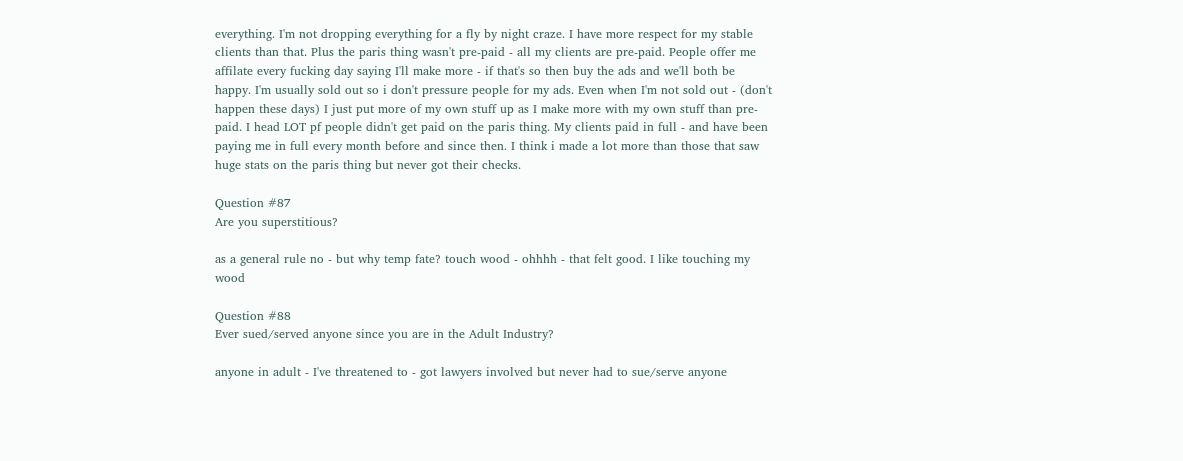everything. I'm not dropping everything for a fly by night craze. I have more respect for my stable clients than that. Plus the paris thing wasn't pre-paid - all my clients are pre-paid. People offer me affilate every fucking day saying I'll make more - if that's so then buy the ads and we'll both be happy. I'm usually sold out so i don't pressure people for my ads. Even when I'm not sold out - (don't happen these days) I just put more of my own stuff up as I make more with my own stuff than pre-paid. I head LOT pf people didn't get paid on the paris thing. My clients paid in full - and have been paying me in full every month before and since then. I think i made a lot more than those that saw huge stats on the paris thing but never got their checks.

Question #87
Are you superstitious?

as a general rule no - but why temp fate? touch wood - ohhhh - that felt good. I like touching my wood

Question #88
Ever sued/served anyone since you are in the Adult Industry?

anyone in adult - I've threatened to - got lawyers involved but never had to sue/serve anyone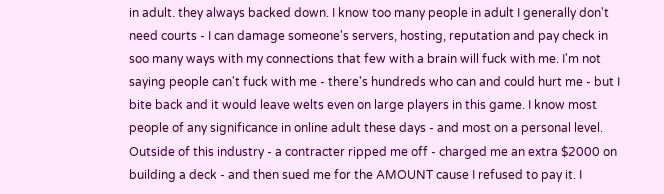in adult. they always backed down. I know too many people in adult I generally don't need courts - I can damage someone's servers, hosting, reputation and pay check in soo many ways with my connections that few with a brain will fuck with me. I'm not saying people can't fuck with me - there's hundreds who can and could hurt me - but I bite back and it would leave welts even on large players in this game. I know most people of any significance in online adult these days - and most on a personal level. Outside of this industry - a contracter ripped me off - charged me an extra $2000 on building a deck - and then sued me for the AMOUNT cause I refused to pay it. I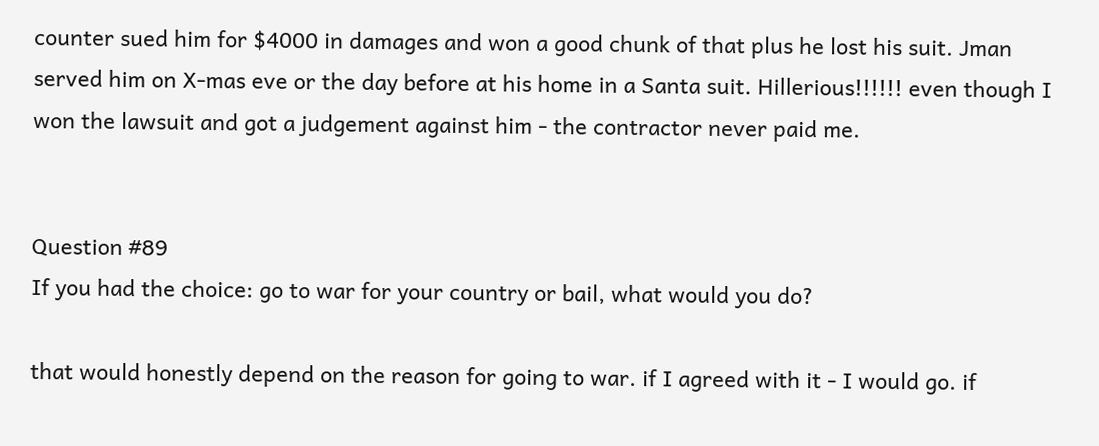counter sued him for $4000 in damages and won a good chunk of that plus he lost his suit. Jman served him on X-mas eve or the day before at his home in a Santa suit. Hillerious!!!!!! even though I won the lawsuit and got a judgement against him - the contractor never paid me.


Question #89
If you had the choice: go to war for your country or bail, what would you do?

that would honestly depend on the reason for going to war. if I agreed with it - I would go. if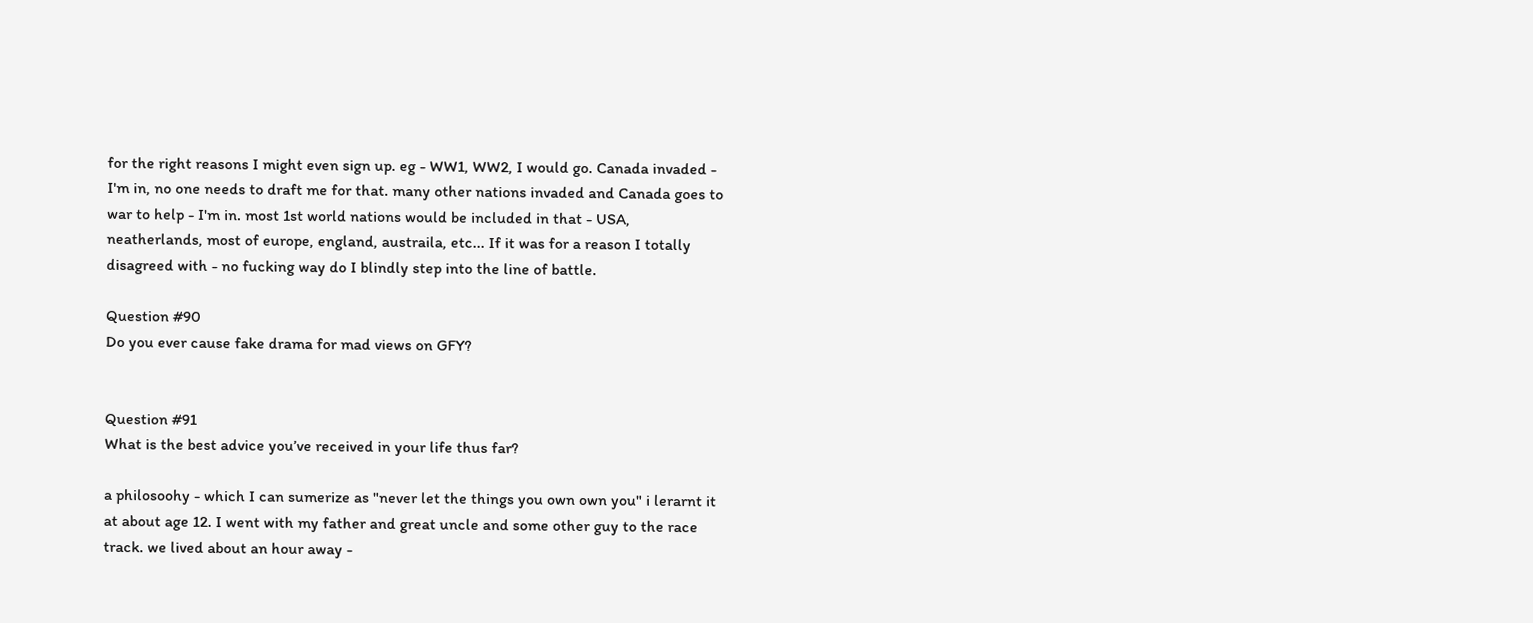for the right reasons I might even sign up. eg - WW1, WW2, I would go. Canada invaded - I'm in, no one needs to draft me for that. many other nations invaded and Canada goes to war to help - I'm in. most 1st world nations would be included in that - USA, neatherlands, most of europe, england, austraila, etc... If it was for a reason I totally disagreed with - no fucking way do I blindly step into the line of battle.

Question #90
Do you ever cause fake drama for mad views on GFY?


Question #91
What is the best advice you’ve received in your life thus far?

a philosoohy - which I can sumerize as "never let the things you own own you" i lerarnt it at about age 12. I went with my father and great uncle and some other guy to the race track. we lived about an hour away -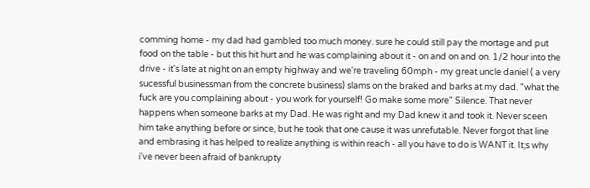comming home - my dad had gambled too much money. sure he could still pay the mortage and put food on the table - but this hit hurt and he was complaining about it - on and on and on. 1/2 hour into the drive - it's late at night on an empty highway and we're traveling 60mph - my great uncle daniel ( a very sucessful businessman from the concrete business) slams on the braked and barks at my dad. "what the fuck are you complaining about - you work for yourself! Go make some more" Silence. That never happens when someone barks at my Dad. He was right and my Dad knew it and took it. Never sceen him take anything before or since, but he took that one cause it was unrefutable. Never forgot that line and embrasing it has helped to realize anything is within reach - all you have to do is WANT it. It;s why i've never been afraid of bankrupty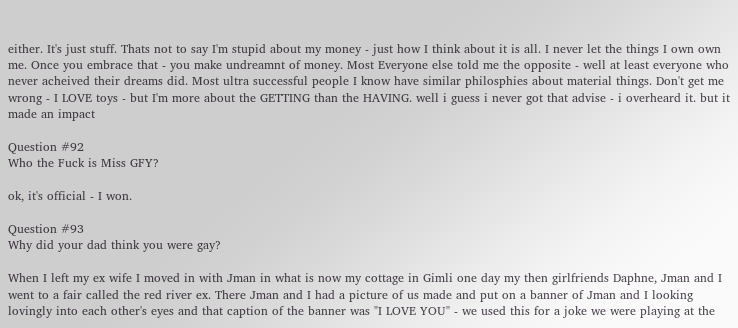either. It's just stuff. Thats not to say I'm stupid about my money - just how I think about it is all. I never let the things I own own me. Once you embrace that - you make undreamnt of money. Most Everyone else told me the opposite - well at least everyone who never acheived their dreams did. Most ultra successful people I know have similar philosphies about material things. Don't get me wrong - I LOVE toys - but I'm more about the GETTING than the HAVING. well i guess i never got that advise - i overheard it. but it made an impact

Question #92
Who the Fuck is Miss GFY?

ok, it's official - I won.

Question #93
Why did your dad think you were gay?

When I left my ex wife I moved in with Jman in what is now my cottage in Gimli one day my then girlfriends Daphne, Jman and I went to a fair called the red river ex. There Jman and I had a picture of us made and put on a banner of Jman and I looking lovingly into each other's eyes and that caption of the banner was "I LOVE YOU" - we used this for a joke we were playing at the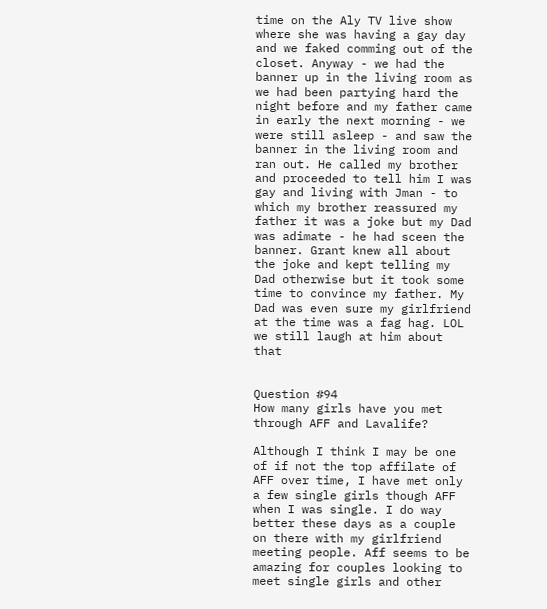time on the Aly TV live show where she was having a gay day and we faked comming out of the closet. Anyway - we had the banner up in the living room as we had been partying hard the night before and my father came in early the next morning - we were still asleep - and saw the banner in the living room and ran out. He called my brother and proceeded to tell him I was gay and living with Jman - to which my brother reassured my father it was a joke but my Dad was adimate - he had sceen the banner. Grant knew all about the joke and kept telling my Dad otherwise but it took some time to convince my father. My Dad was even sure my girlfriend at the time was a fag hag. LOL we still laugh at him about that


Question #94
How many girls have you met through AFF and Lavalife?

Although I think I may be one of if not the top affilate of AFF over time, I have met only a few single girls though AFF when I was single. I do way better these days as a couple on there with my girlfriend meeting people. Aff seems to be amazing for couples looking to meet single girls and other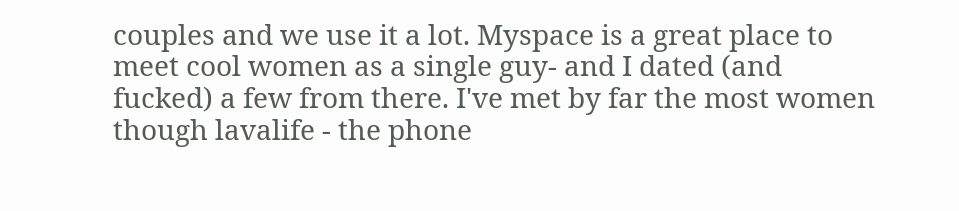couples and we use it a lot. Myspace is a great place to meet cool women as a single guy- and I dated (and fucked) a few from there. I've met by far the most women though lavalife - the phone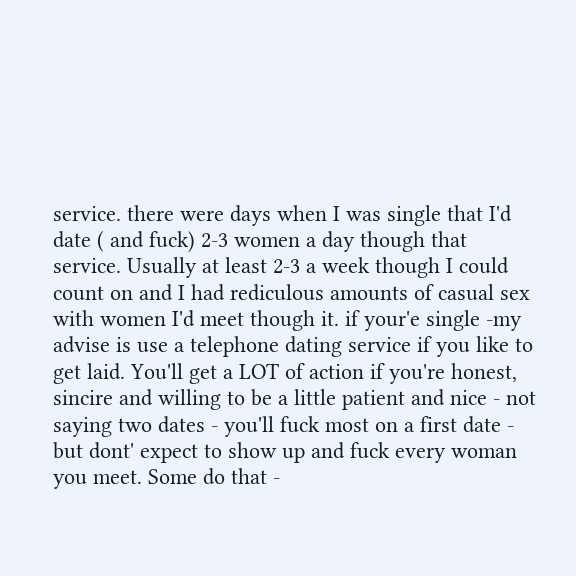service. there were days when I was single that I'd date ( and fuck) 2-3 women a day though that service. Usually at least 2-3 a week though I could count on and I had rediculous amounts of casual sex with women I'd meet though it. if your'e single -my advise is use a telephone dating service if you like to get laid. You'll get a LOT of action if you're honest, sincire and willing to be a little patient and nice - not saying two dates - you'll fuck most on a first date - but dont' expect to show up and fuck every woman you meet. Some do that -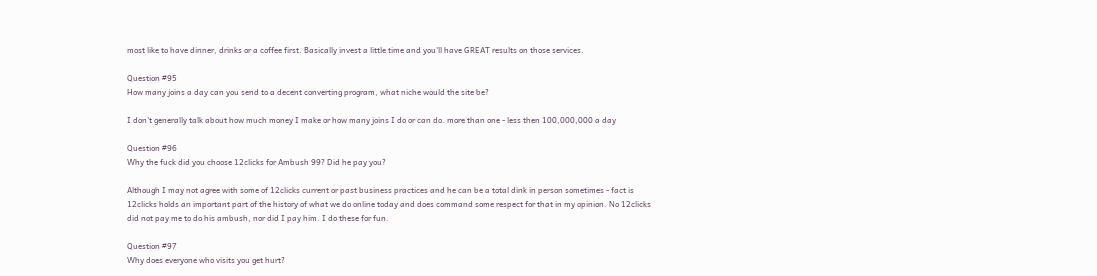most like to have dinner, drinks or a coffee first. Basically invest a little time and you'll have GREAT results on those services.

Question #95
How many joins a day can you send to a decent converting program, what niche would the site be?

I don't generally talk about how much money I make or how many joins I do or can do. more than one - less then 100,000,000 a day

Question #96
Why the fuck did you choose 12clicks for Ambush 99? Did he pay you?

Although I may not agree with some of 12clicks current or past business practices and he can be a total dink in person sometimes - fact is 12clicks holds an important part of the history of what we do online today and does command some respect for that in my opinion. No 12clicks did not pay me to do his ambush, nor did I pay him. I do these for fun.

Question #97
Why does everyone who visits you get hurt?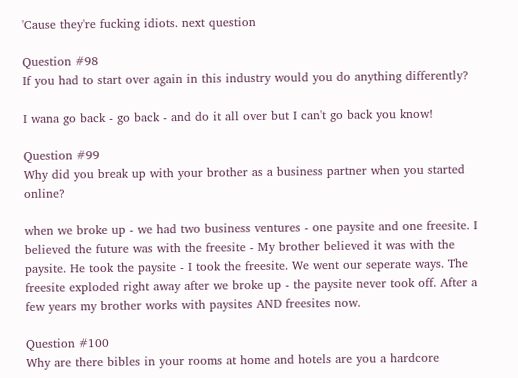'Cause they're fucking idiots. next question

Question #98
If you had to start over again in this industry would you do anything differently?

I wana go back - go back - and do it all over but I can't go back you know!

Question #99
Why did you break up with your brother as a business partner when you started online?

when we broke up - we had two business ventures - one paysite and one freesite. I believed the future was with the freesite - My brother believed it was with the paysite. He took the paysite - I took the freesite. We went our seperate ways. The freesite exploded right away after we broke up - the paysite never took off. After a few years my brother works with paysites AND freesites now.

Question #100
Why are there bibles in your rooms at home and hotels are you a hardcore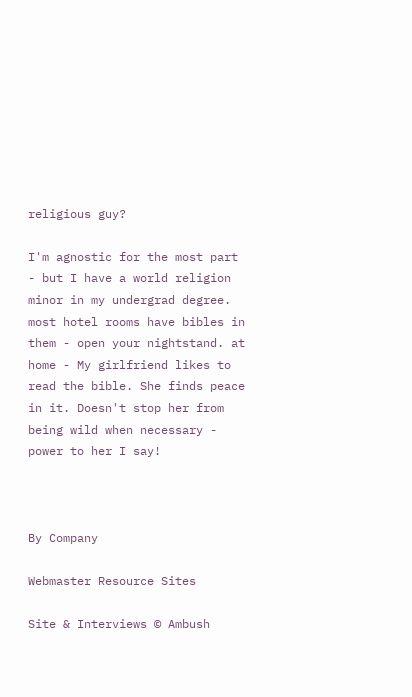religious guy?

I'm agnostic for the most part - but I have a world religion minor in my undergrad degree. most hotel rooms have bibles in them - open your nightstand. at home - My girlfriend likes to read the bible. She finds peace in it. Doesn't stop her from being wild when necessary - power to her I say!



By Company

Webmaster Resource Sites

Site & Interviews © Ambush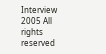Interview 2005 All rights reserved